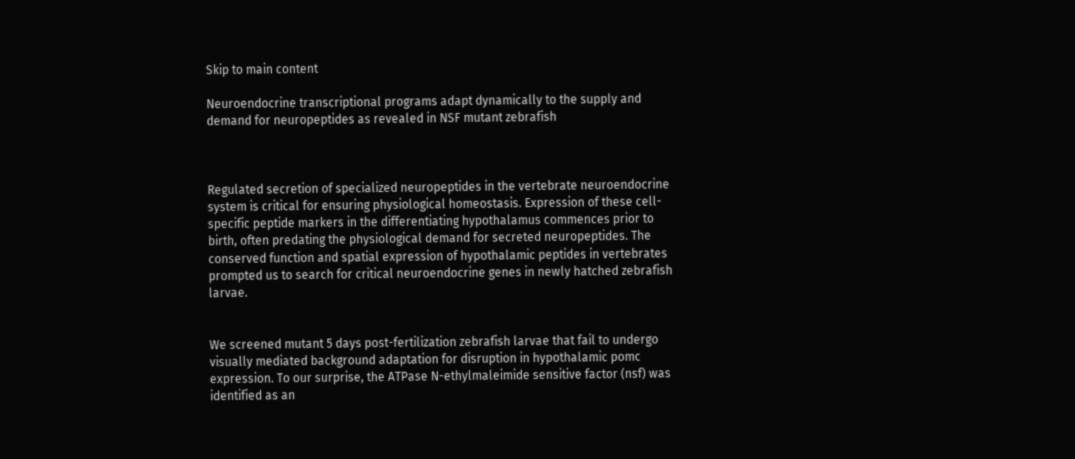Skip to main content

Neuroendocrine transcriptional programs adapt dynamically to the supply and demand for neuropeptides as revealed in NSF mutant zebrafish



Regulated secretion of specialized neuropeptides in the vertebrate neuroendocrine system is critical for ensuring physiological homeostasis. Expression of these cell-specific peptide markers in the differentiating hypothalamus commences prior to birth, often predating the physiological demand for secreted neuropeptides. The conserved function and spatial expression of hypothalamic peptides in vertebrates prompted us to search for critical neuroendocrine genes in newly hatched zebrafish larvae.


We screened mutant 5 days post-fertilization zebrafish larvae that fail to undergo visually mediated background adaptation for disruption in hypothalamic pomc expression. To our surprise, the ATPase N-ethylmaleimide sensitive factor (nsf) was identified as an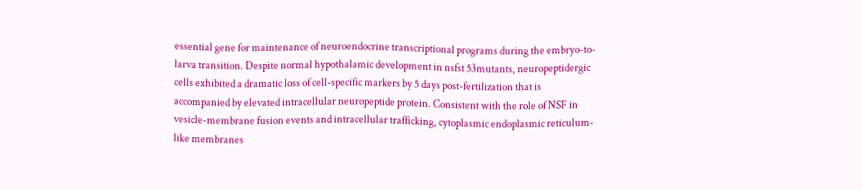essential gene for maintenance of neuroendocrine transcriptional programs during the embryo-to-larva transition. Despite normal hypothalamic development in nsfst 53mutants, neuropeptidergic cells exhibited a dramatic loss of cell-specific markers by 5 days post-fertilization that is accompanied by elevated intracellular neuropeptide protein. Consistent with the role of NSF in vesicle-membrane fusion events and intracellular trafficking, cytoplasmic endoplasmic reticulum-like membranes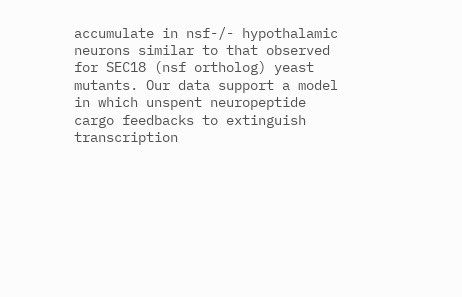accumulate in nsf-/- hypothalamic neurons similar to that observed for SEC18 (nsf ortholog) yeast mutants. Our data support a model in which unspent neuropeptide cargo feedbacks to extinguish transcription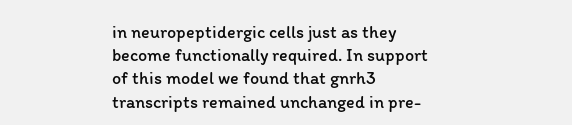in neuropeptidergic cells just as they become functionally required. In support of this model we found that gnrh3 transcripts remained unchanged in pre-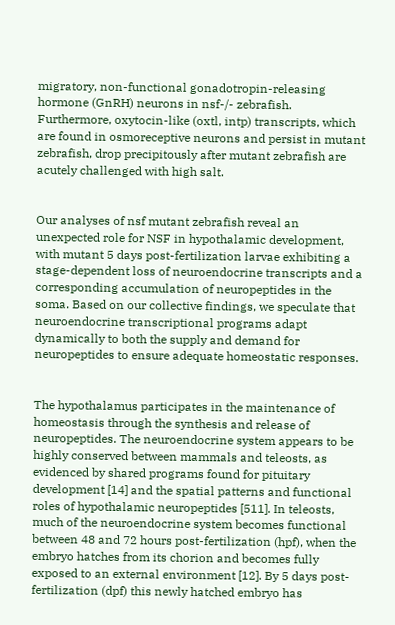migratory, non-functional gonadotropin-releasing hormone (GnRH) neurons in nsf-/- zebrafish. Furthermore, oxytocin-like (oxtl, intp) transcripts, which are found in osmoreceptive neurons and persist in mutant zebrafish, drop precipitously after mutant zebrafish are acutely challenged with high salt.


Our analyses of nsf mutant zebrafish reveal an unexpected role for NSF in hypothalamic development, with mutant 5 days post-fertilization larvae exhibiting a stage-dependent loss of neuroendocrine transcripts and a corresponding accumulation of neuropeptides in the soma. Based on our collective findings, we speculate that neuroendocrine transcriptional programs adapt dynamically to both the supply and demand for neuropeptides to ensure adequate homeostatic responses.


The hypothalamus participates in the maintenance of homeostasis through the synthesis and release of neuropeptides. The neuroendocrine system appears to be highly conserved between mammals and teleosts, as evidenced by shared programs found for pituitary development [14] and the spatial patterns and functional roles of hypothalamic neuropeptides [511]. In teleosts, much of the neuroendocrine system becomes functional between 48 and 72 hours post-fertilization (hpf), when the embryo hatches from its chorion and becomes fully exposed to an external environment [12]. By 5 days post-fertilization (dpf) this newly hatched embryo has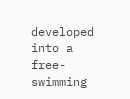developed into a free-swimming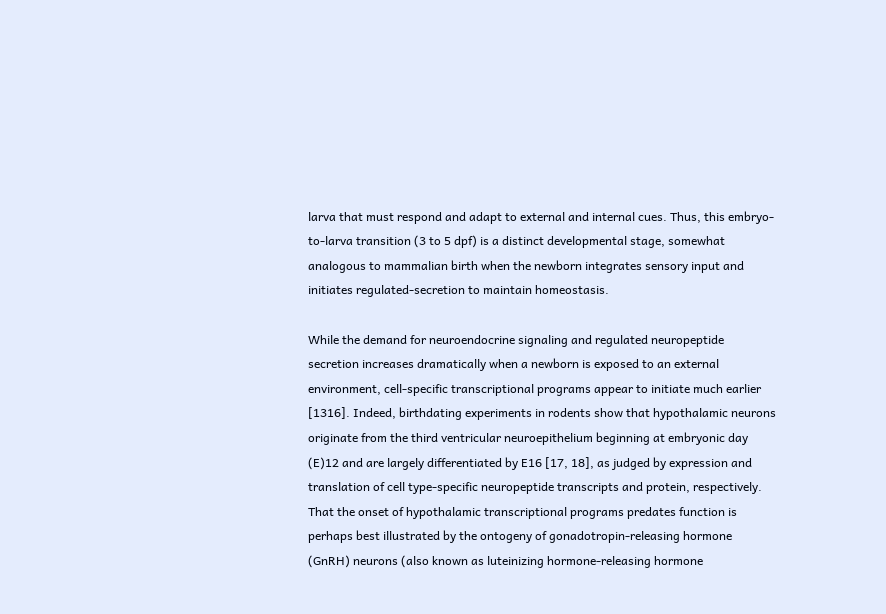larva that must respond and adapt to external and internal cues. Thus, this embryo-to-larva transition (3 to 5 dpf) is a distinct developmental stage, somewhat analogous to mammalian birth when the newborn integrates sensory input and initiates regulated-secretion to maintain homeostasis.

While the demand for neuroendocrine signaling and regulated neuropeptide secretion increases dramatically when a newborn is exposed to an external environment, cell-specific transcriptional programs appear to initiate much earlier [1316]. Indeed, birthdating experiments in rodents show that hypothalamic neurons originate from the third ventricular neuroepithelium beginning at embryonic day (E)12 and are largely differentiated by E16 [17, 18], as judged by expression and translation of cell type-specific neuropeptide transcripts and protein, respectively. That the onset of hypothalamic transcriptional programs predates function is perhaps best illustrated by the ontogeny of gonadotropin-releasing hormone (GnRH) neurons (also known as luteinizing hormone-releasing hormone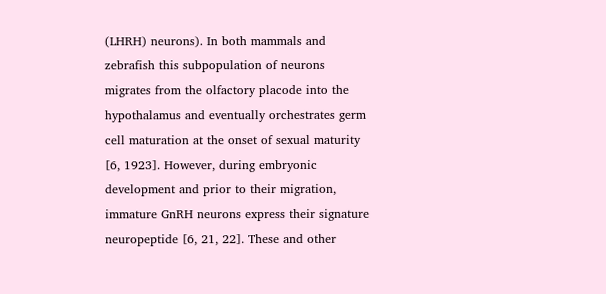(LHRH) neurons). In both mammals and zebrafish this subpopulation of neurons migrates from the olfactory placode into the hypothalamus and eventually orchestrates germ cell maturation at the onset of sexual maturity [6, 1923]. However, during embryonic development and prior to their migration, immature GnRH neurons express their signature neuropeptide [6, 21, 22]. These and other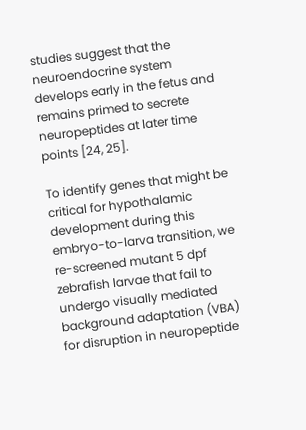studies suggest that the neuroendocrine system develops early in the fetus and remains primed to secrete neuropeptides at later time points [24, 25].

To identify genes that might be critical for hypothalamic development during this embryo-to-larva transition, we re-screened mutant 5 dpf zebrafish larvae that fail to undergo visually mediated background adaptation (VBA) for disruption in neuropeptide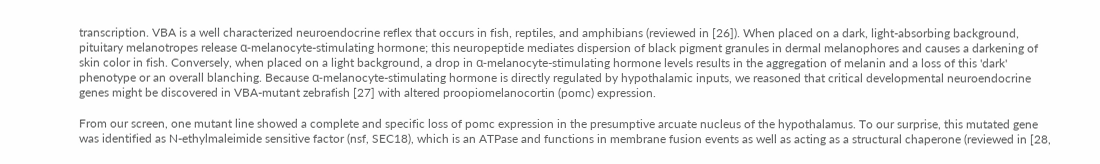transcription. VBA is a well characterized neuroendocrine reflex that occurs in fish, reptiles, and amphibians (reviewed in [26]). When placed on a dark, light-absorbing background, pituitary melanotropes release α-melanocyte-stimulating hormone; this neuropeptide mediates dispersion of black pigment granules in dermal melanophores and causes a darkening of skin color in fish. Conversely, when placed on a light background, a drop in α-melanocyte-stimulating hormone levels results in the aggregation of melanin and a loss of this 'dark' phenotype or an overall blanching. Because α-melanocyte-stimulating hormone is directly regulated by hypothalamic inputs, we reasoned that critical developmental neuroendocrine genes might be discovered in VBA-mutant zebrafish [27] with altered proopiomelanocortin (pomc) expression.

From our screen, one mutant line showed a complete and specific loss of pomc expression in the presumptive arcuate nucleus of the hypothalamus. To our surprise, this mutated gene was identified as N-ethylmaleimide sensitive factor (nsf, SEC18), which is an ATPase and functions in membrane fusion events as well as acting as a structural chaperone (reviewed in [28,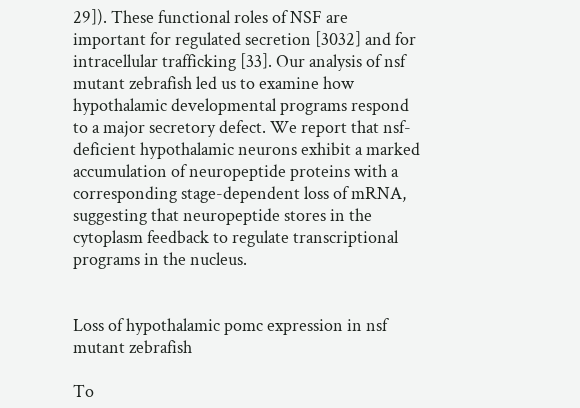29]). These functional roles of NSF are important for regulated secretion [3032] and for intracellular trafficking [33]. Our analysis of nsf mutant zebrafish led us to examine how hypothalamic developmental programs respond to a major secretory defect. We report that nsf-deficient hypothalamic neurons exhibit a marked accumulation of neuropeptide proteins with a corresponding stage-dependent loss of mRNA, suggesting that neuropeptide stores in the cytoplasm feedback to regulate transcriptional programs in the nucleus.


Loss of hypothalamic pomc expression in nsf mutant zebrafish

To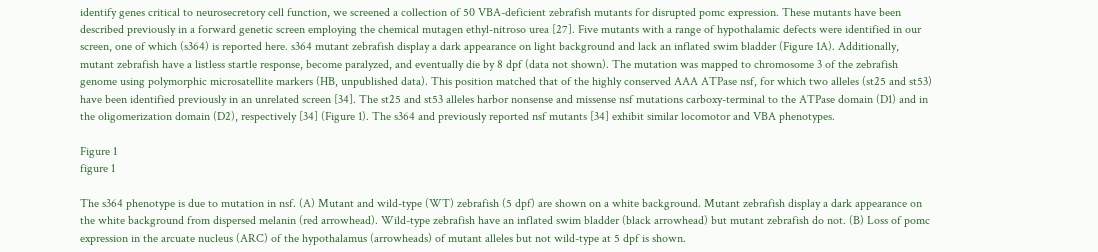identify genes critical to neurosecretory cell function, we screened a collection of 50 VBA-deficient zebrafish mutants for disrupted pomc expression. These mutants have been described previously in a forward genetic screen employing the chemical mutagen ethyl-nitroso urea [27]. Five mutants with a range of hypothalamic defects were identified in our screen, one of which (s364) is reported here. s364 mutant zebrafish display a dark appearance on light background and lack an inflated swim bladder (Figure 1A). Additionally, mutant zebrafish have a listless startle response, become paralyzed, and eventually die by 8 dpf (data not shown). The mutation was mapped to chromosome 3 of the zebrafish genome using polymorphic microsatellite markers (HB, unpublished data). This position matched that of the highly conserved AAA ATPase nsf, for which two alleles (st25 and st53) have been identified previously in an unrelated screen [34]. The st25 and st53 alleles harbor nonsense and missense nsf mutations carboxy-terminal to the ATPase domain (D1) and in the oligomerization domain (D2), respectively [34] (Figure 1). The s364 and previously reported nsf mutants [34] exhibit similar locomotor and VBA phenotypes.

Figure 1
figure 1

The s364 phenotype is due to mutation in nsf. (A) Mutant and wild-type (WT) zebrafish (5 dpf) are shown on a white background. Mutant zebrafish display a dark appearance on the white background from dispersed melanin (red arrowhead). Wild-type zebrafish have an inflated swim bladder (black arrowhead) but mutant zebrafish do not. (B) Loss of pomc expression in the arcuate nucleus (ARC) of the hypothalamus (arrowheads) of mutant alleles but not wild-type at 5 dpf is shown.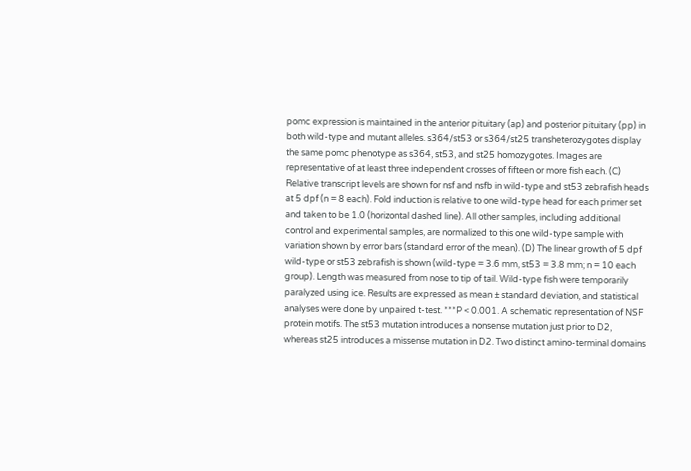pomc expression is maintained in the anterior pituitary (ap) and posterior pituitary (pp) in both wild-type and mutant alleles. s364/st53 or s364/st25 transheterozygotes display the same pomc phenotype as s364, st53, and st25 homozygotes. Images are representative of at least three independent crosses of fifteen or more fish each. (C) Relative transcript levels are shown for nsf and nsfb in wild-type and st53 zebrafish heads at 5 dpf (n = 8 each). Fold induction is relative to one wild-type head for each primer set and taken to be 1.0 (horizontal dashed line). All other samples, including additional control and experimental samples, are normalized to this one wild-type sample with variation shown by error bars (standard error of the mean). (D) The linear growth of 5 dpf wild-type or st53 zebrafish is shown (wild-type = 3.6 mm, st53 = 3.8 mm; n = 10 each group). Length was measured from nose to tip of tail. Wild-type fish were temporarily paralyzed using ice. Results are expressed as mean ± standard deviation, and statistical analyses were done by unpaired t-test. ***P < 0.001. A schematic representation of NSF protein motifs. The st53 mutation introduces a nonsense mutation just prior to D2, whereas st25 introduces a missense mutation in D2. Two distinct amino-terminal domains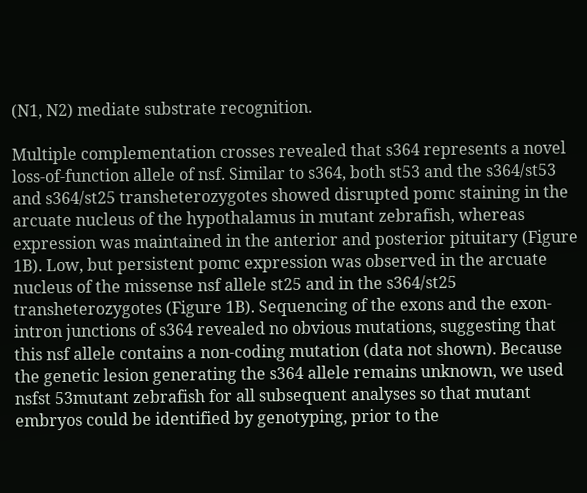(N1, N2) mediate substrate recognition.

Multiple complementation crosses revealed that s364 represents a novel loss-of-function allele of nsf. Similar to s364, both st53 and the s364/st53 and s364/st25 transheterozygotes showed disrupted pomc staining in the arcuate nucleus of the hypothalamus in mutant zebrafish, whereas expression was maintained in the anterior and posterior pituitary (Figure 1B). Low, but persistent pomc expression was observed in the arcuate nucleus of the missense nsf allele st25 and in the s364/st25 transheterozygotes (Figure 1B). Sequencing of the exons and the exon-intron junctions of s364 revealed no obvious mutations, suggesting that this nsf allele contains a non-coding mutation (data not shown). Because the genetic lesion generating the s364 allele remains unknown, we used nsfst 53mutant zebrafish for all subsequent analyses so that mutant embryos could be identified by genotyping, prior to the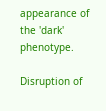appearance of the 'dark' phenotype.

Disruption of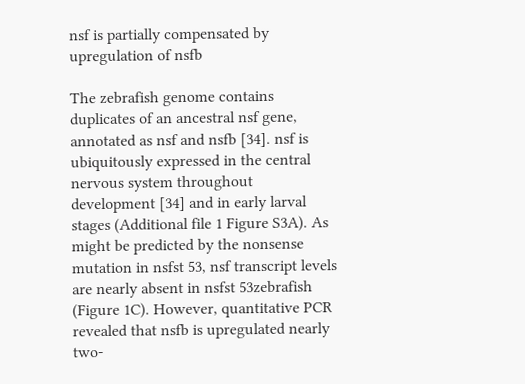nsf is partially compensated by upregulation of nsfb

The zebrafish genome contains duplicates of an ancestral nsf gene, annotated as nsf and nsfb [34]. nsf is ubiquitously expressed in the central nervous system throughout development [34] and in early larval stages (Additional file 1 Figure S3A). As might be predicted by the nonsense mutation in nsfst 53, nsf transcript levels are nearly absent in nsfst 53zebrafish (Figure 1C). However, quantitative PCR revealed that nsfb is upregulated nearly two-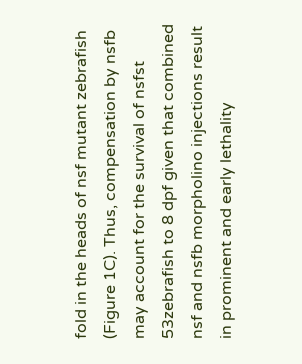fold in the heads of nsf mutant zebrafish (Figure 1C). Thus, compensation by nsfb may account for the survival of nsfst 53zebrafish to 8 dpf given that combined nsf and nsfb morpholino injections result in prominent and early lethality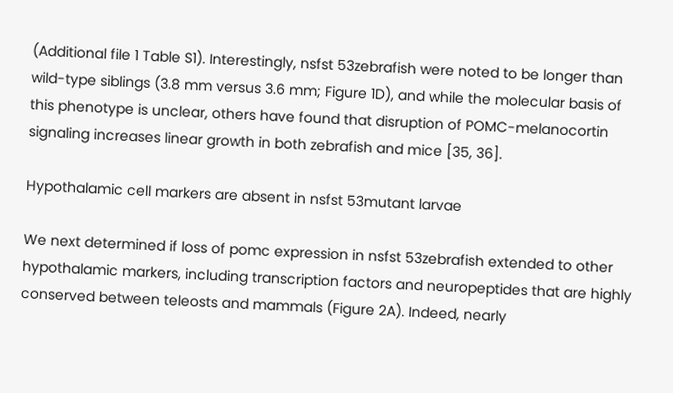(Additional file 1 Table S1). Interestingly, nsfst 53zebrafish were noted to be longer than wild-type siblings (3.8 mm versus 3.6 mm; Figure 1D), and while the molecular basis of this phenotype is unclear, others have found that disruption of POMC-melanocortin signaling increases linear growth in both zebrafish and mice [35, 36].

Hypothalamic cell markers are absent in nsfst 53mutant larvae

We next determined if loss of pomc expression in nsfst 53zebrafish extended to other hypothalamic markers, including transcription factors and neuropeptides that are highly conserved between teleosts and mammals (Figure 2A). Indeed, nearly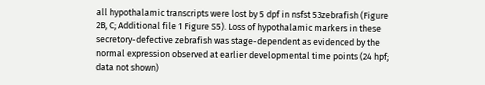all hypothalamic transcripts were lost by 5 dpf in nsfst 53zebrafish (Figure 2B, C; Additional file 1 Figure S5). Loss of hypothalamic markers in these secretory-defective zebrafish was stage-dependent as evidenced by the normal expression observed at earlier developmental time points (24 hpf; data not shown)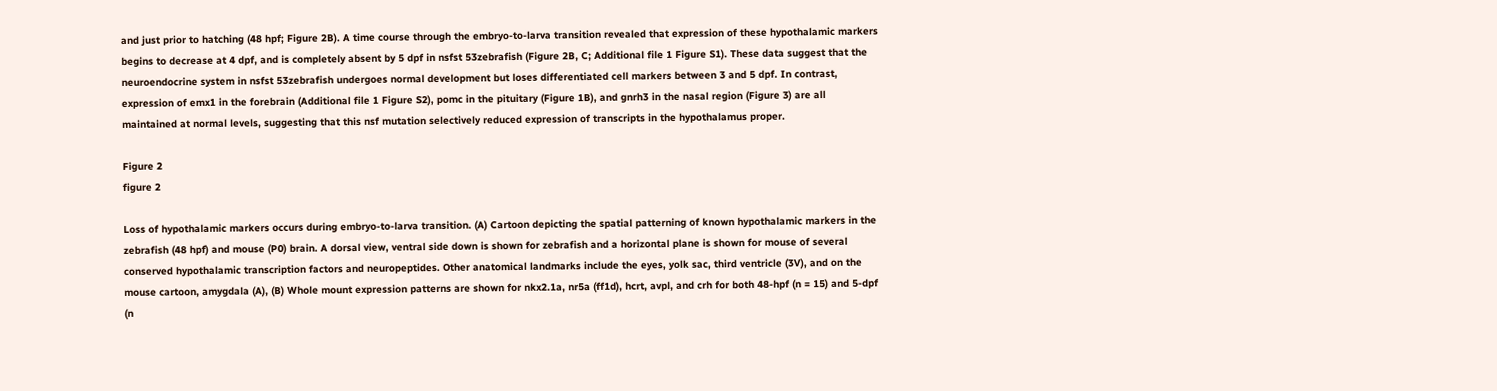and just prior to hatching (48 hpf; Figure 2B). A time course through the embryo-to-larva transition revealed that expression of these hypothalamic markers begins to decrease at 4 dpf, and is completely absent by 5 dpf in nsfst 53zebrafish (Figure 2B, C; Additional file 1 Figure S1). These data suggest that the neuroendocrine system in nsfst 53zebrafish undergoes normal development but loses differentiated cell markers between 3 and 5 dpf. In contrast, expression of emx1 in the forebrain (Additional file 1 Figure S2), pomc in the pituitary (Figure 1B), and gnrh3 in the nasal region (Figure 3) are all maintained at normal levels, suggesting that this nsf mutation selectively reduced expression of transcripts in the hypothalamus proper.

Figure 2
figure 2

Loss of hypothalamic markers occurs during embryo-to-larva transition. (A) Cartoon depicting the spatial patterning of known hypothalamic markers in the zebrafish (48 hpf) and mouse (P0) brain. A dorsal view, ventral side down is shown for zebrafish and a horizontal plane is shown for mouse of several conserved hypothalamic transcription factors and neuropeptides. Other anatomical landmarks include the eyes, yolk sac, third ventricle (3V), and on the mouse cartoon, amygdala (A), (B) Whole mount expression patterns are shown for nkx2.1a, nr5a (ff1d), hcrt, avpl, and crh for both 48-hpf (n = 15) and 5-dpf (n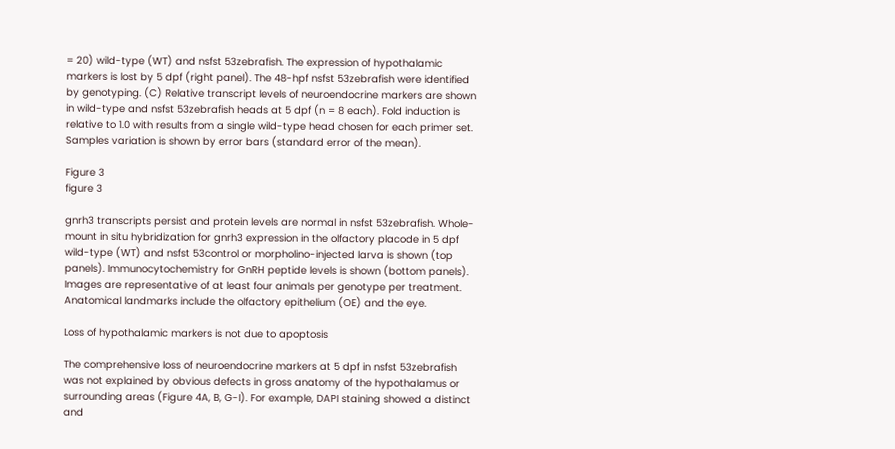= 20) wild-type (WT) and nsfst 53zebrafish. The expression of hypothalamic markers is lost by 5 dpf (right panel). The 48-hpf nsfst 53zebrafish were identified by genotyping. (C) Relative transcript levels of neuroendocrine markers are shown in wild-type and nsfst 53zebrafish heads at 5 dpf (n = 8 each). Fold induction is relative to 1.0 with results from a single wild-type head chosen for each primer set. Samples variation is shown by error bars (standard error of the mean).

Figure 3
figure 3

gnrh3 transcripts persist and protein levels are normal in nsfst 53zebrafish. Whole-mount in situ hybridization for gnrh3 expression in the olfactory placode in 5 dpf wild-type (WT) and nsfst 53control or morpholino-injected larva is shown (top panels). Immunocytochemistry for GnRH peptide levels is shown (bottom panels). Images are representative of at least four animals per genotype per treatment. Anatomical landmarks include the olfactory epithelium (OE) and the eye.

Loss of hypothalamic markers is not due to apoptosis

The comprehensive loss of neuroendocrine markers at 5 dpf in nsfst 53zebrafish was not explained by obvious defects in gross anatomy of the hypothalamus or surrounding areas (Figure 4A, B, G-I). For example, DAPI staining showed a distinct and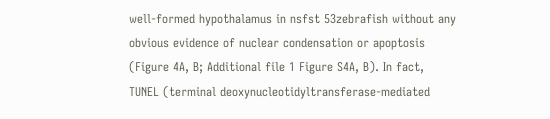well-formed hypothalamus in nsfst 53zebrafish without any obvious evidence of nuclear condensation or apoptosis (Figure 4A, B; Additional file 1 Figure S4A, B). In fact, TUNEL (terminal deoxynucleotidyltransferase-mediated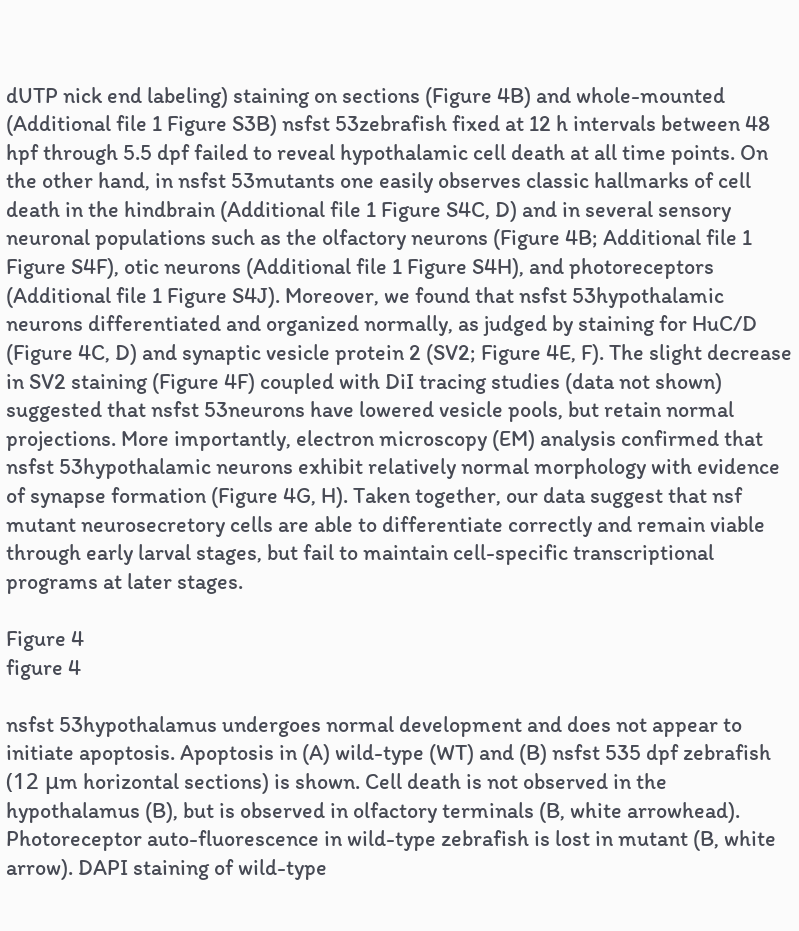dUTP nick end labeling) staining on sections (Figure 4B) and whole-mounted (Additional file 1 Figure S3B) nsfst 53zebrafish fixed at 12 h intervals between 48 hpf through 5.5 dpf failed to reveal hypothalamic cell death at all time points. On the other hand, in nsfst 53mutants one easily observes classic hallmarks of cell death in the hindbrain (Additional file 1 Figure S4C, D) and in several sensory neuronal populations such as the olfactory neurons (Figure 4B; Additional file 1 Figure S4F), otic neurons (Additional file 1 Figure S4H), and photoreceptors (Additional file 1 Figure S4J). Moreover, we found that nsfst 53hypothalamic neurons differentiated and organized normally, as judged by staining for HuC/D (Figure 4C, D) and synaptic vesicle protein 2 (SV2; Figure 4E, F). The slight decrease in SV2 staining (Figure 4F) coupled with DiI tracing studies (data not shown) suggested that nsfst 53neurons have lowered vesicle pools, but retain normal projections. More importantly, electron microscopy (EM) analysis confirmed that nsfst 53hypothalamic neurons exhibit relatively normal morphology with evidence of synapse formation (Figure 4G, H). Taken together, our data suggest that nsf mutant neurosecretory cells are able to differentiate correctly and remain viable through early larval stages, but fail to maintain cell-specific transcriptional programs at later stages.

Figure 4
figure 4

nsfst 53hypothalamus undergoes normal development and does not appear to initiate apoptosis. Apoptosis in (A) wild-type (WT) and (B) nsfst 535 dpf zebrafish (12 μm horizontal sections) is shown. Cell death is not observed in the hypothalamus (B), but is observed in olfactory terminals (B, white arrowhead). Photoreceptor auto-fluorescence in wild-type zebrafish is lost in mutant (B, white arrow). DAPI staining of wild-type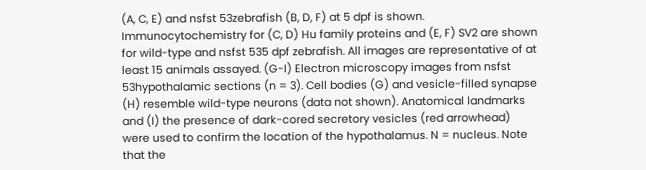(A, C, E) and nsfst 53zebrafish (B, D, F) at 5 dpf is shown. Immunocytochemistry for (C, D) Hu family proteins and (E, F) SV2 are shown for wild-type and nsfst 535 dpf zebrafish. All images are representative of at least 15 animals assayed. (G-I) Electron microscopy images from nsfst 53hypothalamic sections (n = 3). Cell bodies (G) and vesicle-filled synapse (H) resemble wild-type neurons (data not shown). Anatomical landmarks and (I) the presence of dark-cored secretory vesicles (red arrowhead) were used to confirm the location of the hypothalamus. N = nucleus. Note that the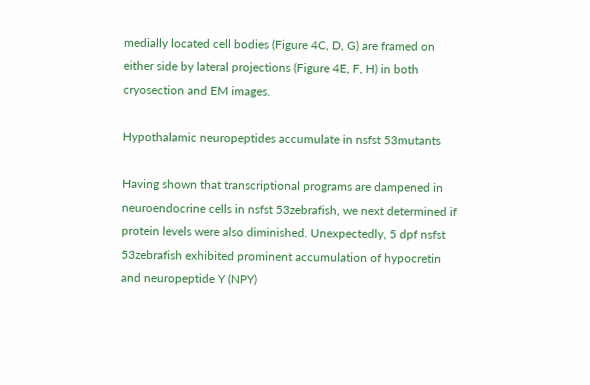medially located cell bodies (Figure 4C, D, G) are framed on either side by lateral projections (Figure 4E, F, H) in both cryosection and EM images.

Hypothalamic neuropeptides accumulate in nsfst 53mutants

Having shown that transcriptional programs are dampened in neuroendocrine cells in nsfst 53zebrafish, we next determined if protein levels were also diminished. Unexpectedly, 5 dpf nsfst 53zebrafish exhibited prominent accumulation of hypocretin and neuropeptide Y (NPY)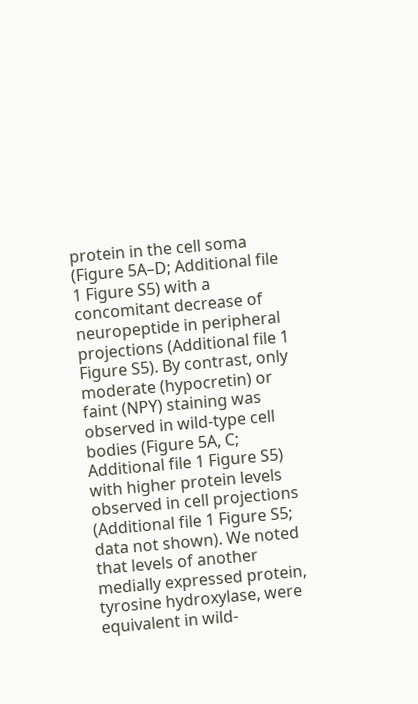protein in the cell soma (Figure 5A–D; Additional file 1 Figure S5) with a concomitant decrease of neuropeptide in peripheral projections (Additional file 1 Figure S5). By contrast, only moderate (hypocretin) or faint (NPY) staining was observed in wild-type cell bodies (Figure 5A, C; Additional file 1 Figure S5) with higher protein levels observed in cell projections (Additional file 1 Figure S5; data not shown). We noted that levels of another medially expressed protein, tyrosine hydroxylase, were equivalent in wild-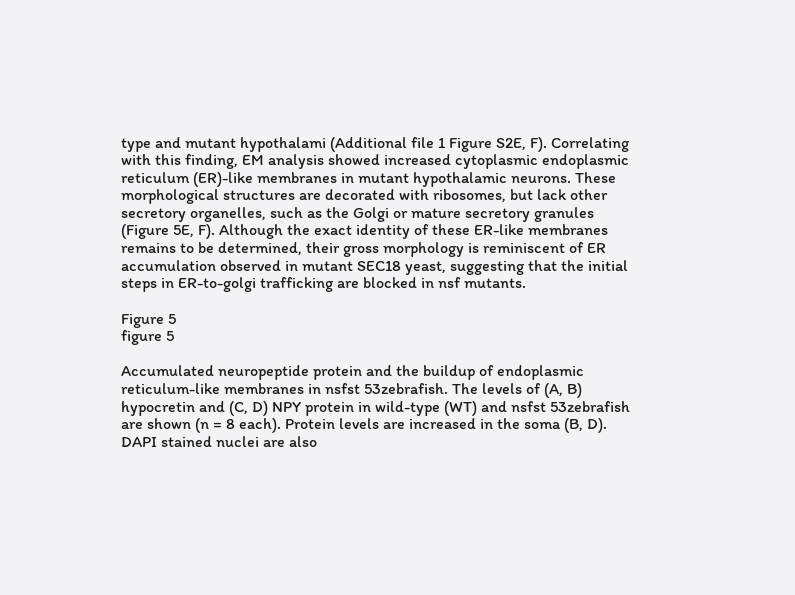type and mutant hypothalami (Additional file 1 Figure S2E, F). Correlating with this finding, EM analysis showed increased cytoplasmic endoplasmic reticulum (ER)-like membranes in mutant hypothalamic neurons. These morphological structures are decorated with ribosomes, but lack other secretory organelles, such as the Golgi or mature secretory granules (Figure 5E, F). Although the exact identity of these ER-like membranes remains to be determined, their gross morphology is reminiscent of ER accumulation observed in mutant SEC18 yeast, suggesting that the initial steps in ER-to-golgi trafficking are blocked in nsf mutants.

Figure 5
figure 5

Accumulated neuropeptide protein and the buildup of endoplasmic reticulum-like membranes in nsfst 53zebrafish. The levels of (A, B) hypocretin and (C, D) NPY protein in wild-type (WT) and nsfst 53zebrafish are shown (n = 8 each). Protein levels are increased in the soma (B, D). DAPI stained nuclei are also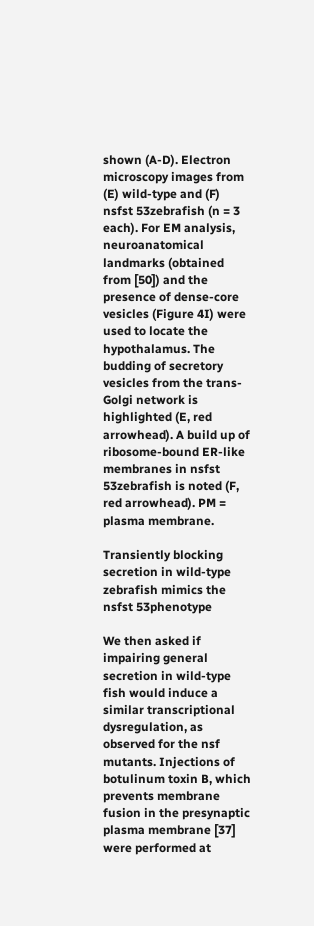shown (A-D). Electron microscopy images from (E) wild-type and (F) nsfst 53zebrafish (n = 3 each). For EM analysis, neuroanatomical landmarks (obtained from [50]) and the presence of dense-core vesicles (Figure 4I) were used to locate the hypothalamus. The budding of secretory vesicles from the trans-Golgi network is highlighted (E, red arrowhead). A build up of ribosome-bound ER-like membranes in nsfst 53zebrafish is noted (F, red arrowhead). PM = plasma membrane.

Transiently blocking secretion in wild-type zebrafish mimics the nsfst 53phenotype

We then asked if impairing general secretion in wild-type fish would induce a similar transcriptional dysregulation, as observed for the nsf mutants. Injections of botulinum toxin B, which prevents membrane fusion in the presynaptic plasma membrane [37] were performed at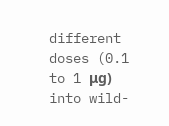different doses (0.1 to 1 μg) into wild-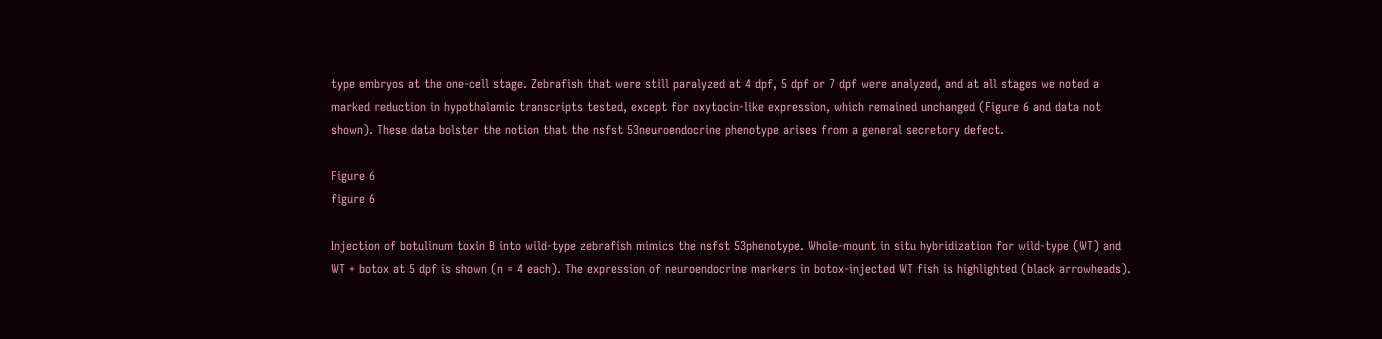type embryos at the one-cell stage. Zebrafish that were still paralyzed at 4 dpf, 5 dpf or 7 dpf were analyzed, and at all stages we noted a marked reduction in hypothalamic transcripts tested, except for oxytocin-like expression, which remained unchanged (Figure 6 and data not shown). These data bolster the notion that the nsfst 53neuroendocrine phenotype arises from a general secretory defect.

Figure 6
figure 6

Injection of botulinum toxin B into wild-type zebrafish mimics the nsfst 53phenotype. Whole-mount in situ hybridization for wild-type (WT) and WT + botox at 5 dpf is shown (n = 4 each). The expression of neuroendocrine markers in botox-injected WT fish is highlighted (black arrowheads).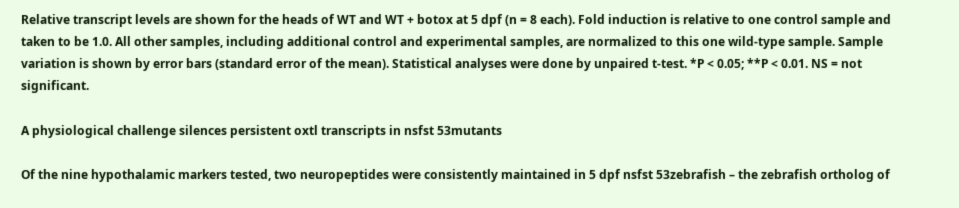Relative transcript levels are shown for the heads of WT and WT + botox at 5 dpf (n = 8 each). Fold induction is relative to one control sample and taken to be 1.0. All other samples, including additional control and experimental samples, are normalized to this one wild-type sample. Sample variation is shown by error bars (standard error of the mean). Statistical analyses were done by unpaired t-test. *P < 0.05; **P < 0.01. NS = not significant.

A physiological challenge silences persistent oxtl transcripts in nsfst 53mutants

Of the nine hypothalamic markers tested, two neuropeptides were consistently maintained in 5 dpf nsfst 53zebrafish – the zebrafish ortholog of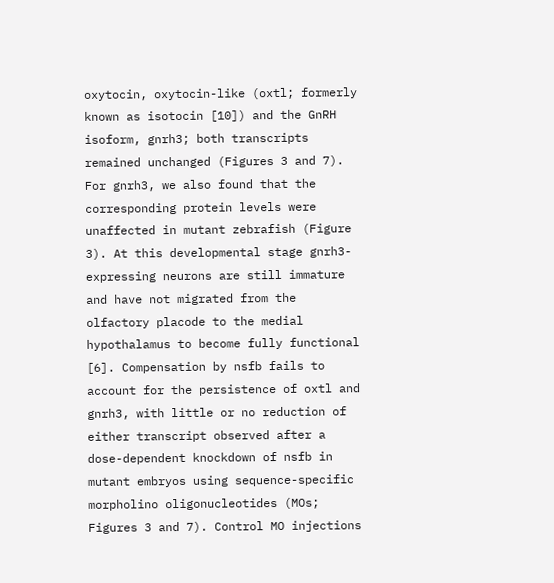oxytocin, oxytocin-like (oxtl; formerly known as isotocin [10]) and the GnRH isoform, gnrh3; both transcripts remained unchanged (Figures 3 and 7). For gnrh3, we also found that the corresponding protein levels were unaffected in mutant zebrafish (Figure 3). At this developmental stage gnrh3-expressing neurons are still immature and have not migrated from the olfactory placode to the medial hypothalamus to become fully functional [6]. Compensation by nsfb fails to account for the persistence of oxtl and gnrh3, with little or no reduction of either transcript observed after a dose-dependent knockdown of nsfb in mutant embryos using sequence-specific morpholino oligonucleotides (MOs; Figures 3 and 7). Control MO injections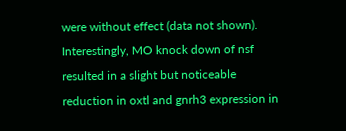were without effect (data not shown). Interestingly, MO knock down of nsf resulted in a slight but noticeable reduction in oxtl and gnrh3 expression in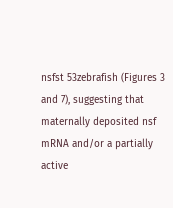nsfst 53zebrafish (Figures 3 and 7), suggesting that maternally deposited nsf mRNA and/or a partially active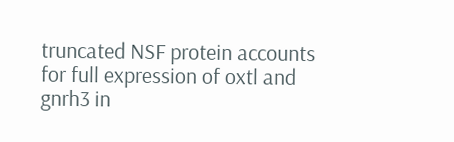truncated NSF protein accounts for full expression of oxtl and gnrh3 in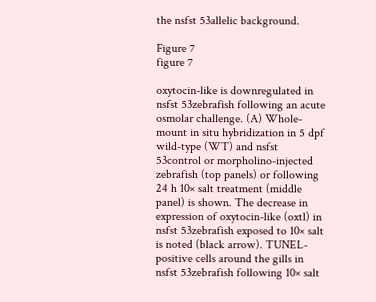the nsfst 53allelic background.

Figure 7
figure 7

oxytocin-like is downregulated in nsfst 53zebrafish following an acute osmolar challenge. (A) Whole-mount in situ hybridization in 5 dpf wild-type (WT) and nsfst 53control or morpholino-injected zebrafish (top panels) or following 24 h 10× salt treatment (middle panel) is shown. The decrease in expression of oxytocin-like (oxtl) in nsfst 53zebrafish exposed to 10× salt is noted (black arrow). TUNEL-positive cells around the gills in nsfst 53zebrafish following 10× salt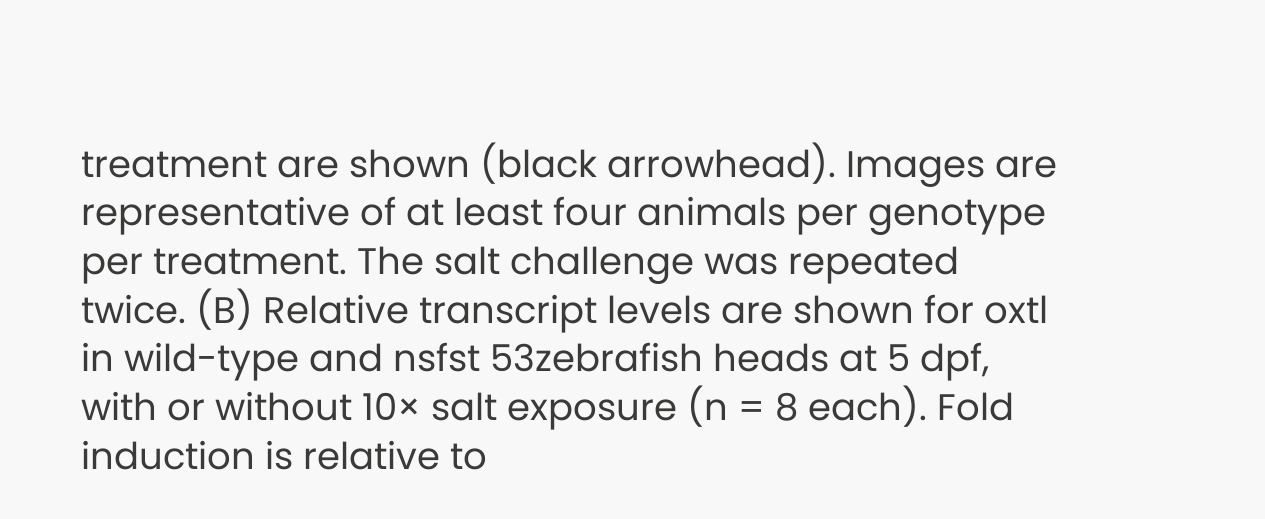treatment are shown (black arrowhead). Images are representative of at least four animals per genotype per treatment. The salt challenge was repeated twice. (B) Relative transcript levels are shown for oxtl in wild-type and nsfst 53zebrafish heads at 5 dpf, with or without 10× salt exposure (n = 8 each). Fold induction is relative to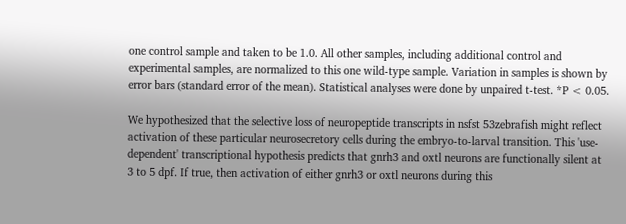one control sample and taken to be 1.0. All other samples, including additional control and experimental samples, are normalized to this one wild-type sample. Variation in samples is shown by error bars (standard error of the mean). Statistical analyses were done by unpaired t-test. *P < 0.05.

We hypothesized that the selective loss of neuropeptide transcripts in nsfst 53zebrafish might reflect activation of these particular neurosecretory cells during the embryo-to-larval transition. This 'use-dependent' transcriptional hypothesis predicts that gnrh3 and oxtl neurons are functionally silent at 3 to 5 dpf. If true, then activation of either gnrh3 or oxtl neurons during this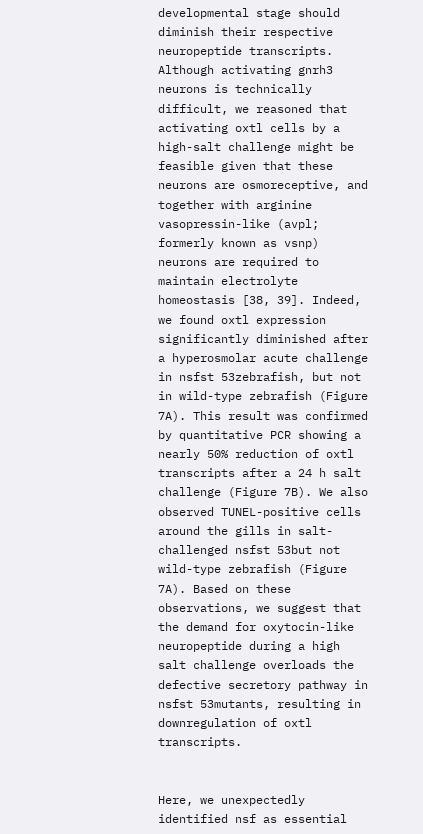developmental stage should diminish their respective neuropeptide transcripts. Although activating gnrh3 neurons is technically difficult, we reasoned that activating oxtl cells by a high-salt challenge might be feasible given that these neurons are osmoreceptive, and together with arginine vasopressin-like (avpl; formerly known as vsnp) neurons are required to maintain electrolyte homeostasis [38, 39]. Indeed, we found oxtl expression significantly diminished after a hyperosmolar acute challenge in nsfst 53zebrafish, but not in wild-type zebrafish (Figure 7A). This result was confirmed by quantitative PCR showing a nearly 50% reduction of oxtl transcripts after a 24 h salt challenge (Figure 7B). We also observed TUNEL-positive cells around the gills in salt-challenged nsfst 53but not wild-type zebrafish (Figure 7A). Based on these observations, we suggest that the demand for oxytocin-like neuropeptide during a high salt challenge overloads the defective secretory pathway in nsfst 53mutants, resulting in downregulation of oxtl transcripts.


Here, we unexpectedly identified nsf as essential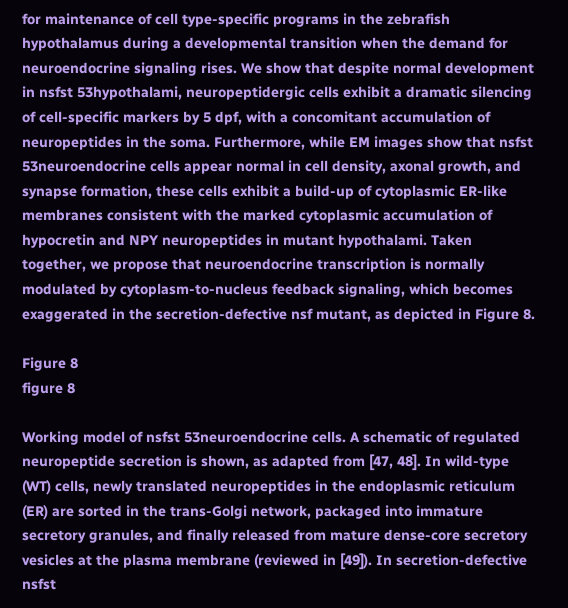for maintenance of cell type-specific programs in the zebrafish hypothalamus during a developmental transition when the demand for neuroendocrine signaling rises. We show that despite normal development in nsfst 53hypothalami, neuropeptidergic cells exhibit a dramatic silencing of cell-specific markers by 5 dpf, with a concomitant accumulation of neuropeptides in the soma. Furthermore, while EM images show that nsfst 53neuroendocrine cells appear normal in cell density, axonal growth, and synapse formation, these cells exhibit a build-up of cytoplasmic ER-like membranes consistent with the marked cytoplasmic accumulation of hypocretin and NPY neuropeptides in mutant hypothalami. Taken together, we propose that neuroendocrine transcription is normally modulated by cytoplasm-to-nucleus feedback signaling, which becomes exaggerated in the secretion-defective nsf mutant, as depicted in Figure 8.

Figure 8
figure 8

Working model of nsfst 53neuroendocrine cells. A schematic of regulated neuropeptide secretion is shown, as adapted from [47, 48]. In wild-type (WT) cells, newly translated neuropeptides in the endoplasmic reticulum (ER) are sorted in the trans-Golgi network, packaged into immature secretory granules, and finally released from mature dense-core secretory vesicles at the plasma membrane (reviewed in [49]). In secretion-defective nsfst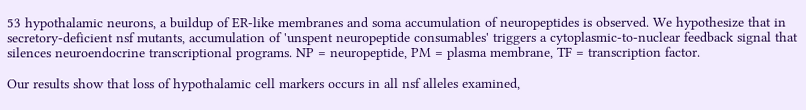53 hypothalamic neurons, a buildup of ER-like membranes and soma accumulation of neuropeptides is observed. We hypothesize that in secretory-deficient nsf mutants, accumulation of 'unspent neuropeptide consumables' triggers a cytoplasmic-to-nuclear feedback signal that silences neuroendocrine transcriptional programs. NP = neuropeptide, PM = plasma membrane, TF = transcription factor.

Our results show that loss of hypothalamic cell markers occurs in all nsf alleles examined,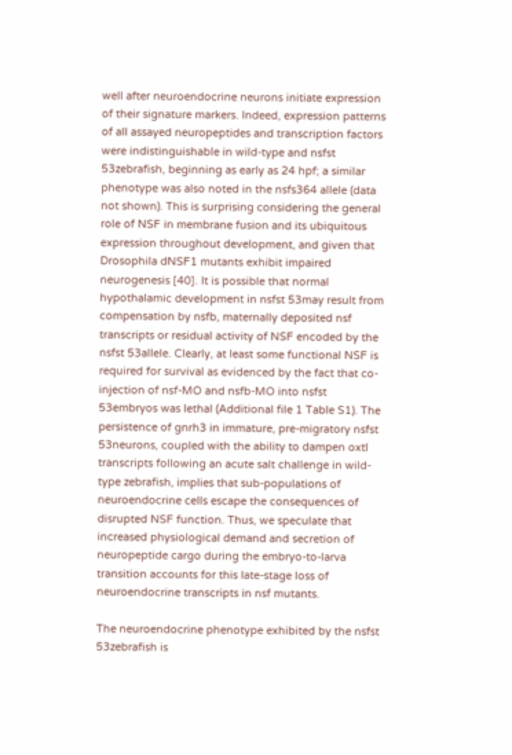well after neuroendocrine neurons initiate expression of their signature markers. Indeed, expression patterns of all assayed neuropeptides and transcription factors were indistinguishable in wild-type and nsfst 53zebrafish, beginning as early as 24 hpf; a similar phenotype was also noted in the nsfs364 allele (data not shown). This is surprising considering the general role of NSF in membrane fusion and its ubiquitous expression throughout development, and given that Drosophila dNSF1 mutants exhibit impaired neurogenesis [40]. It is possible that normal hypothalamic development in nsfst 53may result from compensation by nsfb, maternally deposited nsf transcripts or residual activity of NSF encoded by the nsfst 53allele. Clearly, at least some functional NSF is required for survival as evidenced by the fact that co-injection of nsf-MO and nsfb-MO into nsfst 53embryos was lethal (Additional file 1 Table S1). The persistence of gnrh3 in immature, pre-migratory nsfst 53neurons, coupled with the ability to dampen oxtl transcripts following an acute salt challenge in wild-type zebrafish, implies that sub-populations of neuroendocrine cells escape the consequences of disrupted NSF function. Thus, we speculate that increased physiological demand and secretion of neuropeptide cargo during the embryo-to-larva transition accounts for this late-stage loss of neuroendocrine transcripts in nsf mutants.

The neuroendocrine phenotype exhibited by the nsfst 53zebrafish is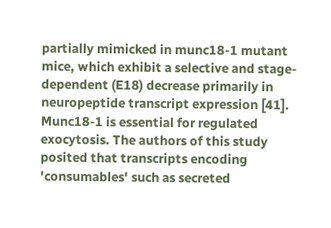partially mimicked in munc18-1 mutant mice, which exhibit a selective and stage-dependent (E18) decrease primarily in neuropeptide transcript expression [41]. Munc18-1 is essential for regulated exocytosis. The authors of this study posited that transcripts encoding 'consumables' such as secreted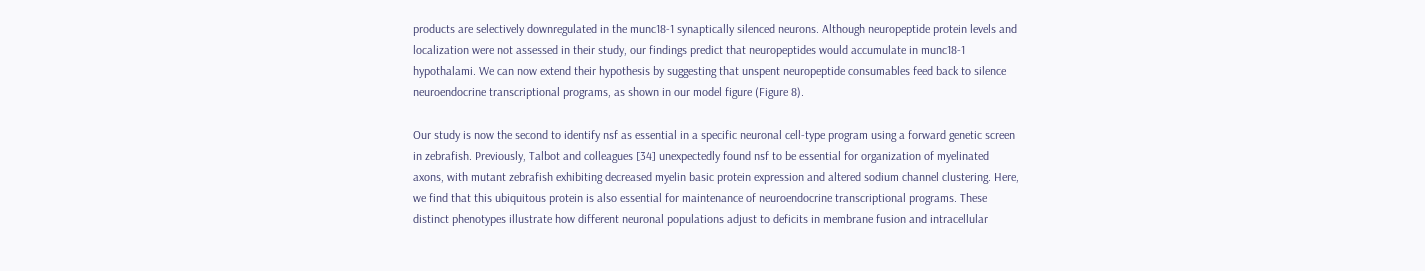products are selectively downregulated in the munc18-1 synaptically silenced neurons. Although neuropeptide protein levels and localization were not assessed in their study, our findings predict that neuropeptides would accumulate in munc18-1 hypothalami. We can now extend their hypothesis by suggesting that unspent neuropeptide consumables feed back to silence neuroendocrine transcriptional programs, as shown in our model figure (Figure 8).

Our study is now the second to identify nsf as essential in a specific neuronal cell-type program using a forward genetic screen in zebrafish. Previously, Talbot and colleagues [34] unexpectedly found nsf to be essential for organization of myelinated axons, with mutant zebrafish exhibiting decreased myelin basic protein expression and altered sodium channel clustering. Here, we find that this ubiquitous protein is also essential for maintenance of neuroendocrine transcriptional programs. These distinct phenotypes illustrate how different neuronal populations adjust to deficits in membrane fusion and intracellular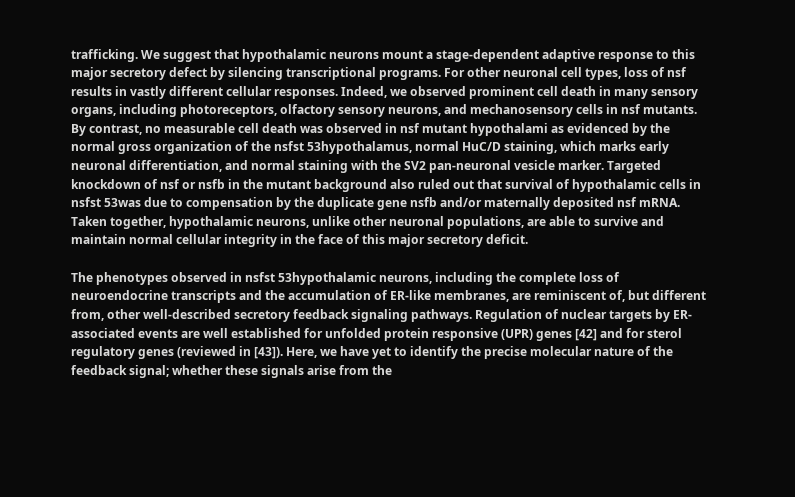trafficking. We suggest that hypothalamic neurons mount a stage-dependent adaptive response to this major secretory defect by silencing transcriptional programs. For other neuronal cell types, loss of nsf results in vastly different cellular responses. Indeed, we observed prominent cell death in many sensory organs, including photoreceptors, olfactory sensory neurons, and mechanosensory cells in nsf mutants. By contrast, no measurable cell death was observed in nsf mutant hypothalami as evidenced by the normal gross organization of the nsfst 53hypothalamus, normal HuC/D staining, which marks early neuronal differentiation, and normal staining with the SV2 pan-neuronal vesicle marker. Targeted knockdown of nsf or nsfb in the mutant background also ruled out that survival of hypothalamic cells in nsfst 53was due to compensation by the duplicate gene nsfb and/or maternally deposited nsf mRNA. Taken together, hypothalamic neurons, unlike other neuronal populations, are able to survive and maintain normal cellular integrity in the face of this major secretory deficit.

The phenotypes observed in nsfst 53hypothalamic neurons, including the complete loss of neuroendocrine transcripts and the accumulation of ER-like membranes, are reminiscent of, but different from, other well-described secretory feedback signaling pathways. Regulation of nuclear targets by ER-associated events are well established for unfolded protein responsive (UPR) genes [42] and for sterol regulatory genes (reviewed in [43]). Here, we have yet to identify the precise molecular nature of the feedback signal; whether these signals arise from the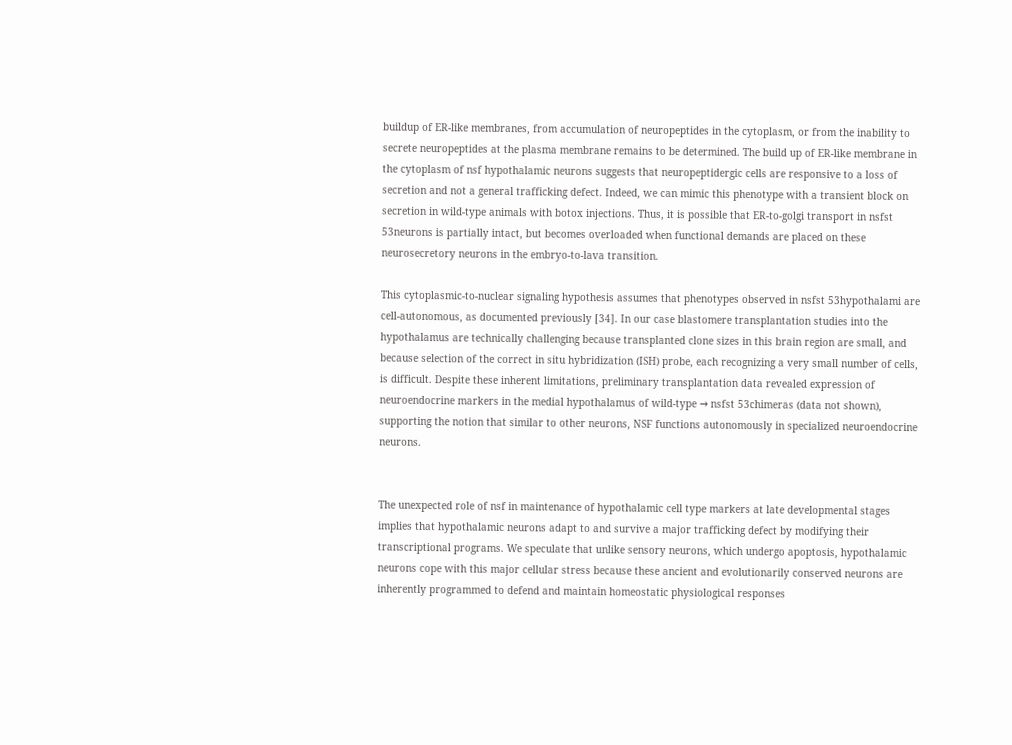buildup of ER-like membranes, from accumulation of neuropeptides in the cytoplasm, or from the inability to secrete neuropeptides at the plasma membrane remains to be determined. The build up of ER-like membrane in the cytoplasm of nsf hypothalamic neurons suggests that neuropeptidergic cells are responsive to a loss of secretion and not a general trafficking defect. Indeed, we can mimic this phenotype with a transient block on secretion in wild-type animals with botox injections. Thus, it is possible that ER-to-golgi transport in nsfst 53neurons is partially intact, but becomes overloaded when functional demands are placed on these neurosecretory neurons in the embryo-to-lava transition.

This cytoplasmic-to-nuclear signaling hypothesis assumes that phenotypes observed in nsfst 53hypothalami are cell-autonomous, as documented previously [34]. In our case blastomere transplantation studies into the hypothalamus are technically challenging because transplanted clone sizes in this brain region are small, and because selection of the correct in situ hybridization (ISH) probe, each recognizing a very small number of cells, is difficult. Despite these inherent limitations, preliminary transplantation data revealed expression of neuroendocrine markers in the medial hypothalamus of wild-type → nsfst 53chimeras (data not shown), supporting the notion that similar to other neurons, NSF functions autonomously in specialized neuroendocrine neurons.


The unexpected role of nsf in maintenance of hypothalamic cell type markers at late developmental stages implies that hypothalamic neurons adapt to and survive a major trafficking defect by modifying their transcriptional programs. We speculate that unlike sensory neurons, which undergo apoptosis, hypothalamic neurons cope with this major cellular stress because these ancient and evolutionarily conserved neurons are inherently programmed to defend and maintain homeostatic physiological responses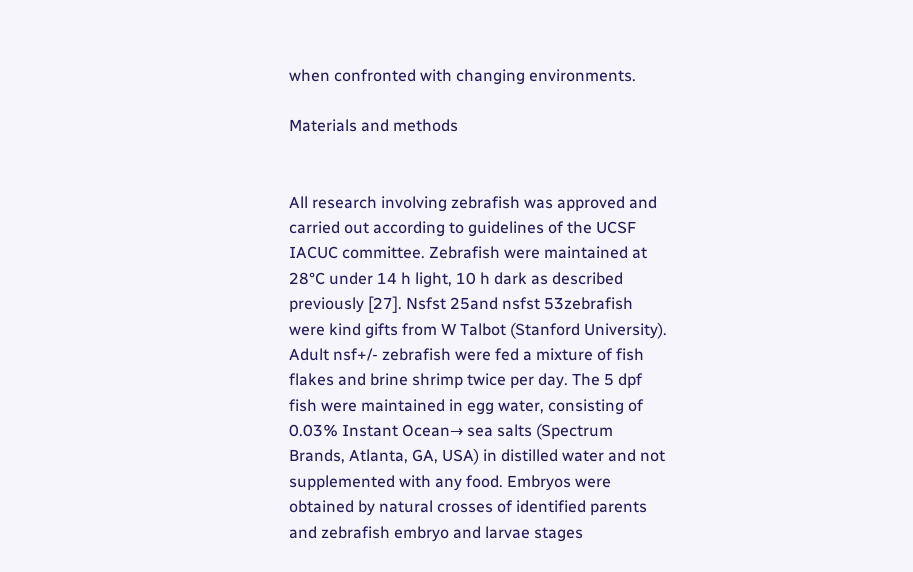when confronted with changing environments.

Materials and methods


All research involving zebrafish was approved and carried out according to guidelines of the UCSF IACUC committee. Zebrafish were maintained at 28°C under 14 h light, 10 h dark as described previously [27]. Nsfst 25and nsfst 53zebrafish were kind gifts from W Talbot (Stanford University). Adult nsf+/- zebrafish were fed a mixture of fish flakes and brine shrimp twice per day. The 5 dpf fish were maintained in egg water, consisting of 0.03% Instant Ocean→ sea salts (Spectrum Brands, Atlanta, GA, USA) in distilled water and not supplemented with any food. Embryos were obtained by natural crosses of identified parents and zebrafish embryo and larvae stages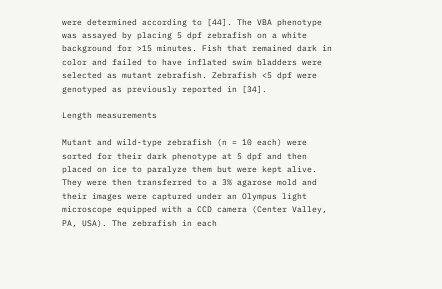were determined according to [44]. The VBA phenotype was assayed by placing 5 dpf zebrafish on a white background for >15 minutes. Fish that remained dark in color and failed to have inflated swim bladders were selected as mutant zebrafish. Zebrafish <5 dpf were genotyped as previously reported in [34].

Length measurements

Mutant and wild-type zebrafish (n = 10 each) were sorted for their dark phenotype at 5 dpf and then placed on ice to paralyze them but were kept alive. They were then transferred to a 3% agarose mold and their images were captured under an Olympus light microscope equipped with a CCD camera (Center Valley, PA, USA). The zebrafish in each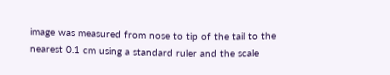image was measured from nose to tip of the tail to the nearest 0.1 cm using a standard ruler and the scale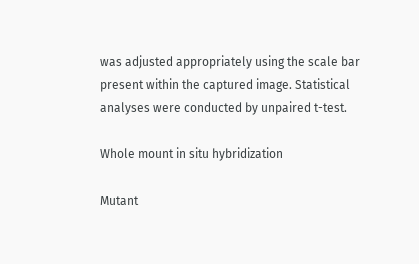was adjusted appropriately using the scale bar present within the captured image. Statistical analyses were conducted by unpaired t-test.

Whole mount in situ hybridization

Mutant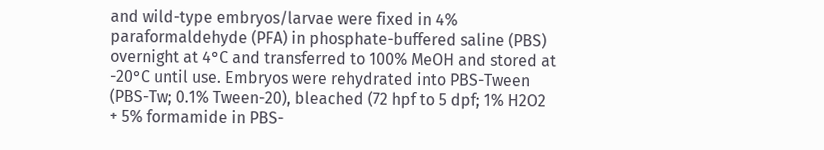and wild-type embryos/larvae were fixed in 4% paraformaldehyde (PFA) in phosphate-buffered saline (PBS) overnight at 4°C and transferred to 100% MeOH and stored at -20°C until use. Embryos were rehydrated into PBS-Tween (PBS-Tw; 0.1% Tween-20), bleached (72 hpf to 5 dpf; 1% H2O2 + 5% formamide in PBS-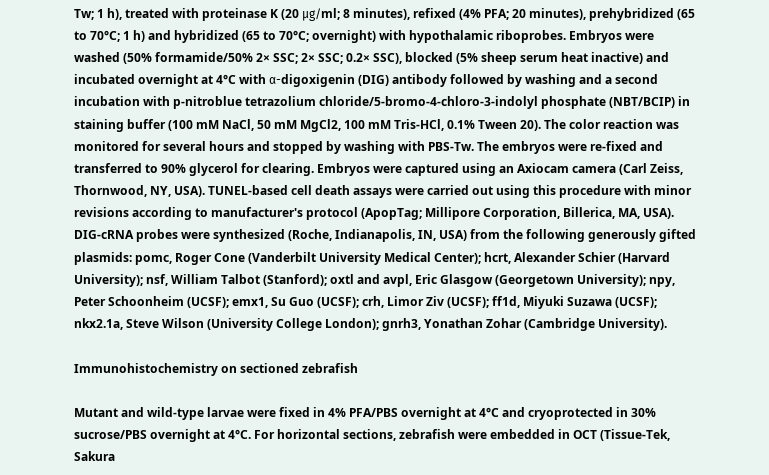Tw; 1 h), treated with proteinase K (20 μg/ml; 8 minutes), refixed (4% PFA; 20 minutes), prehybridized (65 to 70°C; 1 h) and hybridized (65 to 70°C; overnight) with hypothalamic riboprobes. Embryos were washed (50% formamide/50% 2× SSC; 2× SSC; 0.2× SSC), blocked (5% sheep serum heat inactive) and incubated overnight at 4°C with α-digoxigenin (DIG) antibody followed by washing and a second incubation with p-nitroblue tetrazolium chloride/5-bromo-4-chloro-3-indolyl phosphate (NBT/BCIP) in staining buffer (100 mM NaCl, 50 mM MgCl2, 100 mM Tris-HCl, 0.1% Tween 20). The color reaction was monitored for several hours and stopped by washing with PBS-Tw. The embryos were re-fixed and transferred to 90% glycerol for clearing. Embryos were captured using an Axiocam camera (Carl Zeiss, Thornwood, NY, USA). TUNEL-based cell death assays were carried out using this procedure with minor revisions according to manufacturer's protocol (ApopTag; Millipore Corporation, Billerica, MA, USA). DIG-cRNA probes were synthesized (Roche, Indianapolis, IN, USA) from the following generously gifted plasmids: pomc, Roger Cone (Vanderbilt University Medical Center); hcrt, Alexander Schier (Harvard University); nsf, William Talbot (Stanford); oxtl and avpl, Eric Glasgow (Georgetown University); npy, Peter Schoonheim (UCSF); emx1, Su Guo (UCSF); crh, Limor Ziv (UCSF); ff1d, Miyuki Suzawa (UCSF); nkx2.1a, Steve Wilson (University College London); gnrh3, Yonathan Zohar (Cambridge University).

Immunohistochemistry on sectioned zebrafish

Mutant and wild-type larvae were fixed in 4% PFA/PBS overnight at 4°C and cryoprotected in 30% sucrose/PBS overnight at 4°C. For horizontal sections, zebrafish were embedded in OCT (Tissue-Tek, Sakura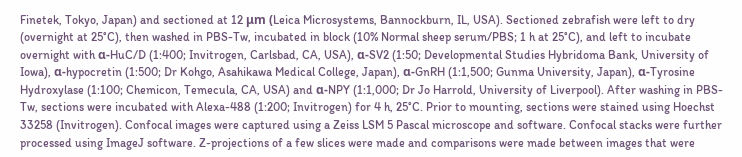Finetek, Tokyo, Japan) and sectioned at 12 μm (Leica Microsystems, Bannockburn, IL, USA). Sectioned zebrafish were left to dry (overnight at 25°C), then washed in PBS-Tw, incubated in block (10% Normal sheep serum/PBS; 1 h at 25°C), and left to incubate overnight with α-HuC/D (1:400; Invitrogen, Carlsbad, CA, USA), α-SV2 (1:50; Developmental Studies Hybridoma Bank, University of Iowa), α-hypocretin (1:500; Dr Kohgo, Asahikawa Medical College, Japan), α-GnRH (1:1,500; Gunma University, Japan), α-Tyrosine Hydroxylase (1:100; Chemicon, Temecula, CA, USA) and α-NPY (1:1,000; Dr Jo Harrold, University of Liverpool). After washing in PBS-Tw, sections were incubated with Alexa-488 (1:200; Invitrogen) for 4 h, 25°C. Prior to mounting, sections were stained using Hoechst 33258 (Invitrogen). Confocal images were captured using a Zeiss LSM 5 Pascal microscope and software. Confocal stacks were further processed using ImageJ software. Z-projections of a few slices were made and comparisons were made between images that were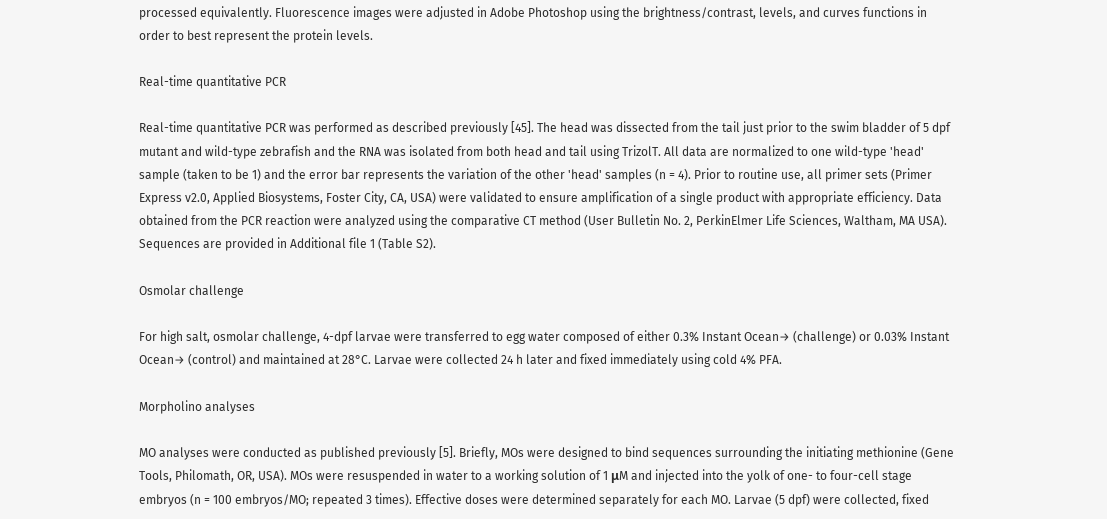processed equivalently. Fluorescence images were adjusted in Adobe Photoshop using the brightness/contrast, levels, and curves functions in order to best represent the protein levels.

Real-time quantitative PCR

Real-time quantitative PCR was performed as described previously [45]. The head was dissected from the tail just prior to the swim bladder of 5 dpf mutant and wild-type zebrafish and the RNA was isolated from both head and tail using TrizolT. All data are normalized to one wild-type 'head' sample (taken to be 1) and the error bar represents the variation of the other 'head' samples (n = 4). Prior to routine use, all primer sets (Primer Express v2.0, Applied Biosystems, Foster City, CA, USA) were validated to ensure amplification of a single product with appropriate efficiency. Data obtained from the PCR reaction were analyzed using the comparative CT method (User Bulletin No. 2, PerkinElmer Life Sciences, Waltham, MA USA). Sequences are provided in Additional file 1 (Table S2).

Osmolar challenge

For high salt, osmolar challenge, 4-dpf larvae were transferred to egg water composed of either 0.3% Instant Ocean→ (challenge) or 0.03% Instant Ocean→ (control) and maintained at 28°C. Larvae were collected 24 h later and fixed immediately using cold 4% PFA.

Morpholino analyses

MO analyses were conducted as published previously [5]. Briefly, MOs were designed to bind sequences surrounding the initiating methionine (Gene Tools, Philomath, OR, USA). MOs were resuspended in water to a working solution of 1 μM and injected into the yolk of one- to four-cell stage embryos (n = 100 embryos/MO; repeated 3 times). Effective doses were determined separately for each MO. Larvae (5 dpf) were collected, fixed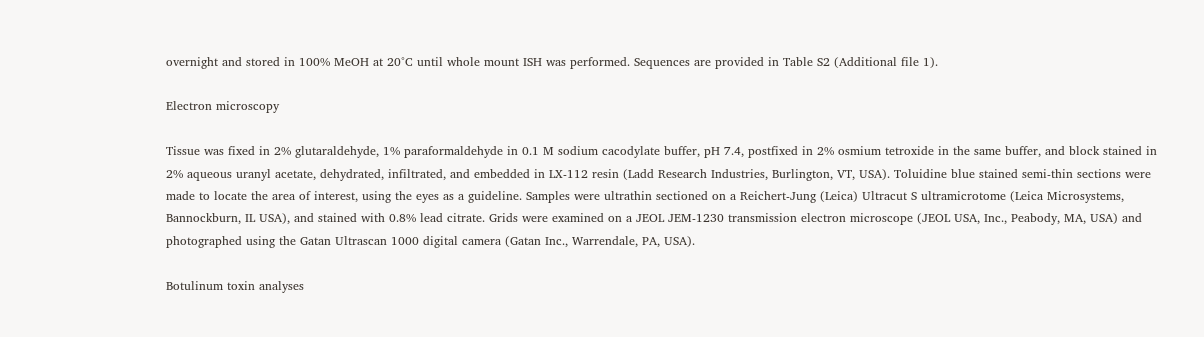overnight and stored in 100% MeOH at 20°C until whole mount ISH was performed. Sequences are provided in Table S2 (Additional file 1).

Electron microscopy

Tissue was fixed in 2% glutaraldehyde, 1% paraformaldehyde in 0.1 M sodium cacodylate buffer, pH 7.4, postfixed in 2% osmium tetroxide in the same buffer, and block stained in 2% aqueous uranyl acetate, dehydrated, infiltrated, and embedded in LX-112 resin (Ladd Research Industries, Burlington, VT, USA). Toluidine blue stained semi-thin sections were made to locate the area of interest, using the eyes as a guideline. Samples were ultrathin sectioned on a Reichert-Jung (Leica) Ultracut S ultramicrotome (Leica Microsystems, Bannockburn, IL USA), and stained with 0.8% lead citrate. Grids were examined on a JEOL JEM-1230 transmission electron microscope (JEOL USA, Inc., Peabody, MA, USA) and photographed using the Gatan Ultrascan 1000 digital camera (Gatan Inc., Warrendale, PA, USA).

Botulinum toxin analyses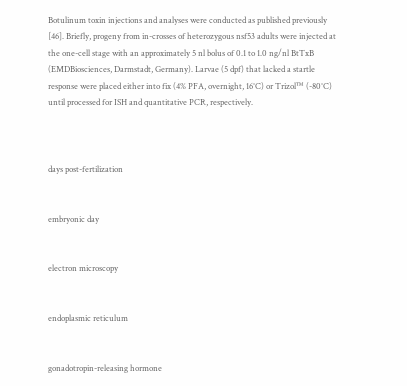Botulinum toxin injections and analyses were conducted as published previously [46]. Briefly, progeny from in-crosses of heterozygous nsf53 adults were injected at the one-cell stage with an approximately 5 nl bolus of 0.1 to 1.0 ng/nl BtTxB (EMDBiosciences, Darmstadt, Germany). Larvae (5 dpf) that lacked a startle response were placed either into fix (4% PFA, overnight, 16°C) or Trizol™ (-80°C) until processed for ISH and quantitative PCR, respectively.



days post-fertilization


embryonic day


electron microscopy


endoplasmic reticulum


gonadotropin-releasing hormone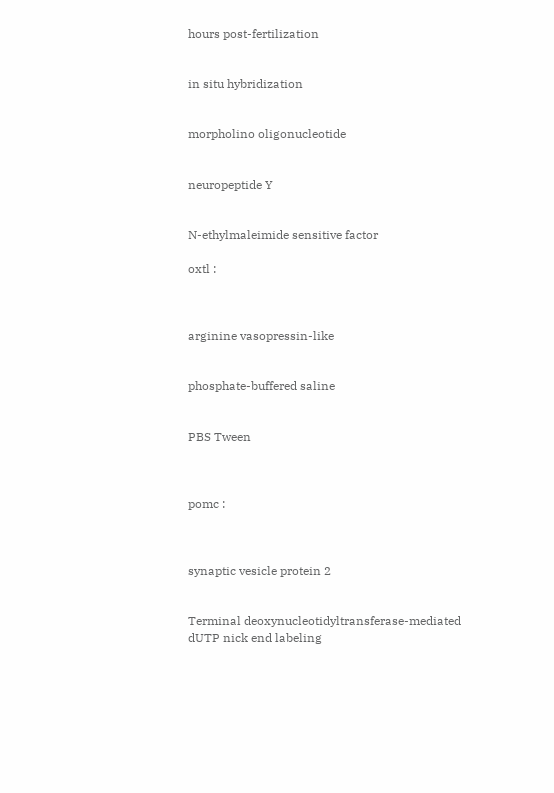hours post-fertilization


in situ hybridization


morpholino oligonucleotide


neuropeptide Y


N-ethylmaleimide sensitive factor

oxtl :



arginine vasopressin-like


phosphate-buffered saline


PBS Tween



pomc :



synaptic vesicle protein 2


Terminal deoxynucleotidyltransferase-mediated dUTP nick end labeling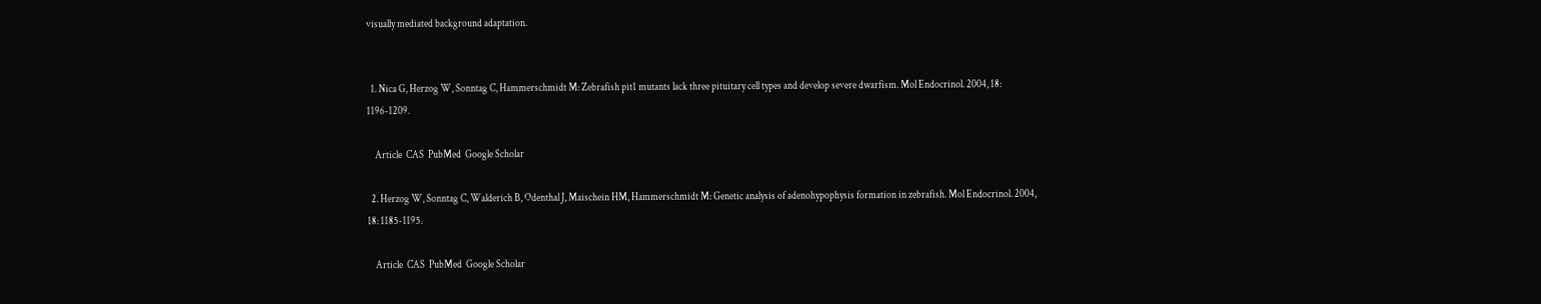visually mediated background adaptation.


  1. Nica G, Herzog W, Sonntag C, Hammerschmidt M: Zebrafish pit1 mutants lack three pituitary cell types and develop severe dwarfism. Mol Endocrinol. 2004, 18: 1196-1209.

    Article  CAS  PubMed  Google Scholar

  2. Herzog W, Sonntag C, Walderich B, Odenthal J, Maischein HM, Hammerschmidt M: Genetic analysis of adenohypophysis formation in zebrafish. Mol Endocrinol. 2004, 18: 1185-1195.

    Article  CAS  PubMed  Google Scholar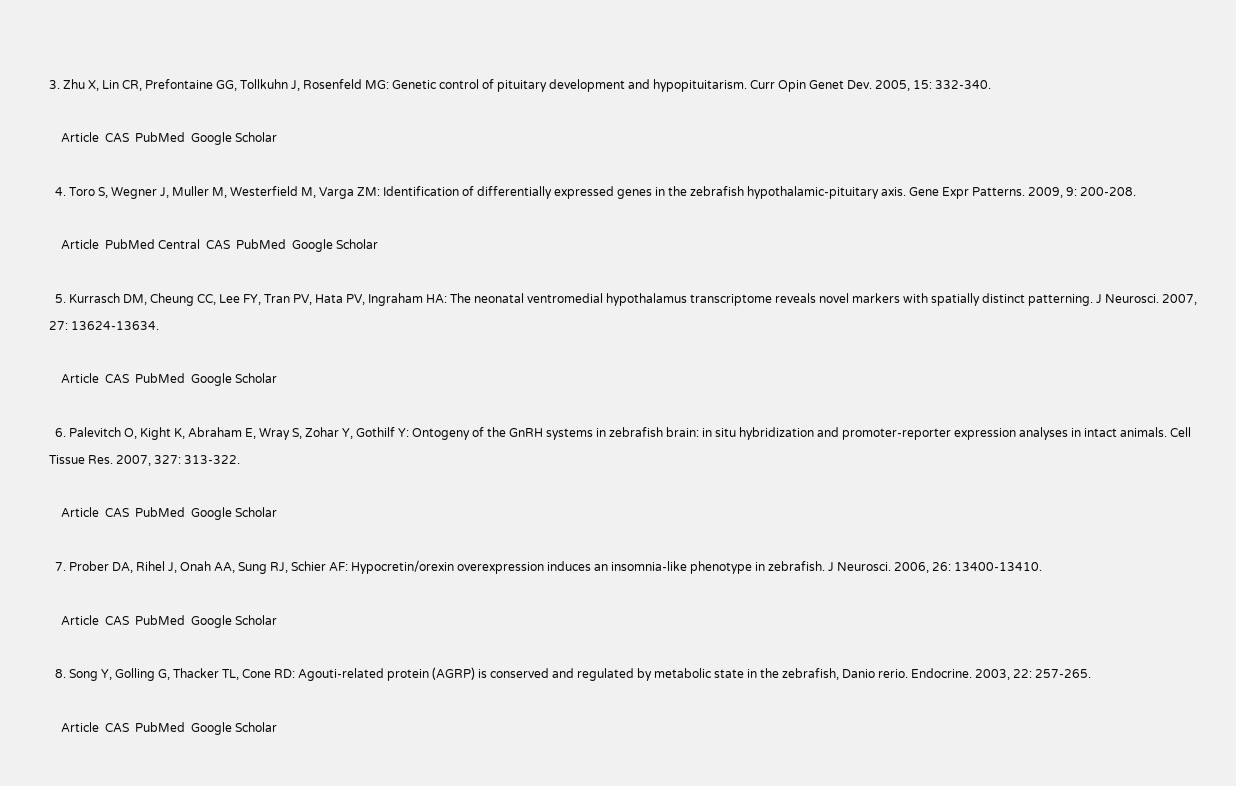3. Zhu X, Lin CR, Prefontaine GG, Tollkuhn J, Rosenfeld MG: Genetic control of pituitary development and hypopituitarism. Curr Opin Genet Dev. 2005, 15: 332-340.

    Article  CAS  PubMed  Google Scholar

  4. Toro S, Wegner J, Muller M, Westerfield M, Varga ZM: Identification of differentially expressed genes in the zebrafish hypothalamic-pituitary axis. Gene Expr Patterns. 2009, 9: 200-208.

    Article  PubMed Central  CAS  PubMed  Google Scholar

  5. Kurrasch DM, Cheung CC, Lee FY, Tran PV, Hata PV, Ingraham HA: The neonatal ventromedial hypothalamus transcriptome reveals novel markers with spatially distinct patterning. J Neurosci. 2007, 27: 13624-13634.

    Article  CAS  PubMed  Google Scholar

  6. Palevitch O, Kight K, Abraham E, Wray S, Zohar Y, Gothilf Y: Ontogeny of the GnRH systems in zebrafish brain: in situ hybridization and promoter-reporter expression analyses in intact animals. Cell Tissue Res. 2007, 327: 313-322.

    Article  CAS  PubMed  Google Scholar

  7. Prober DA, Rihel J, Onah AA, Sung RJ, Schier AF: Hypocretin/orexin overexpression induces an insomnia-like phenotype in zebrafish. J Neurosci. 2006, 26: 13400-13410.

    Article  CAS  PubMed  Google Scholar

  8. Song Y, Golling G, Thacker TL, Cone RD: Agouti-related protein (AGRP) is conserved and regulated by metabolic state in the zebrafish, Danio rerio. Endocrine. 2003, 22: 257-265.

    Article  CAS  PubMed  Google Scholar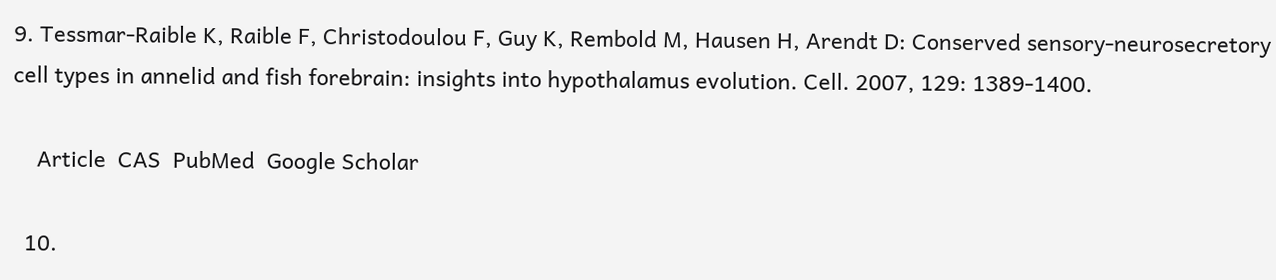9. Tessmar-Raible K, Raible F, Christodoulou F, Guy K, Rembold M, Hausen H, Arendt D: Conserved sensory-neurosecretory cell types in annelid and fish forebrain: insights into hypothalamus evolution. Cell. 2007, 129: 1389-1400.

    Article  CAS  PubMed  Google Scholar

  10.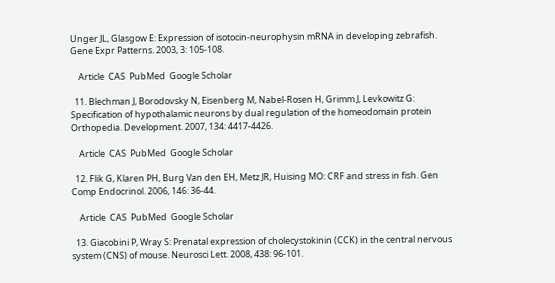Unger JL, Glasgow E: Expression of isotocin-neurophysin mRNA in developing zebrafish. Gene Expr Patterns. 2003, 3: 105-108.

    Article  CAS  PubMed  Google Scholar

  11. Blechman J, Borodovsky N, Eisenberg M, Nabel-Rosen H, Grimm J, Levkowitz G: Specification of hypothalamic neurons by dual regulation of the homeodomain protein Orthopedia. Development. 2007, 134: 4417-4426.

    Article  CAS  PubMed  Google Scholar

  12. Flik G, Klaren PH, Burg Van den EH, Metz JR, Huising MO: CRF and stress in fish. Gen Comp Endocrinol. 2006, 146: 36-44.

    Article  CAS  PubMed  Google Scholar

  13. Giacobini P, Wray S: Prenatal expression of cholecystokinin (CCK) in the central nervous system (CNS) of mouse. Neurosci Lett. 2008, 438: 96-101.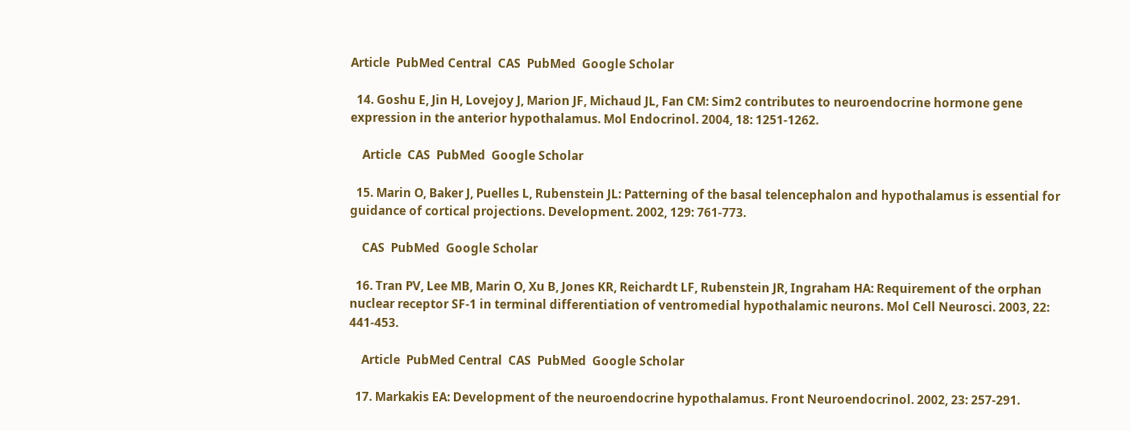Article  PubMed Central  CAS  PubMed  Google Scholar

  14. Goshu E, Jin H, Lovejoy J, Marion JF, Michaud JL, Fan CM: Sim2 contributes to neuroendocrine hormone gene expression in the anterior hypothalamus. Mol Endocrinol. 2004, 18: 1251-1262.

    Article  CAS  PubMed  Google Scholar

  15. Marin O, Baker J, Puelles L, Rubenstein JL: Patterning of the basal telencephalon and hypothalamus is essential for guidance of cortical projections. Development. 2002, 129: 761-773.

    CAS  PubMed  Google Scholar

  16. Tran PV, Lee MB, Marin O, Xu B, Jones KR, Reichardt LF, Rubenstein JR, Ingraham HA: Requirement of the orphan nuclear receptor SF-1 in terminal differentiation of ventromedial hypothalamic neurons. Mol Cell Neurosci. 2003, 22: 441-453.

    Article  PubMed Central  CAS  PubMed  Google Scholar

  17. Markakis EA: Development of the neuroendocrine hypothalamus. Front Neuroendocrinol. 2002, 23: 257-291.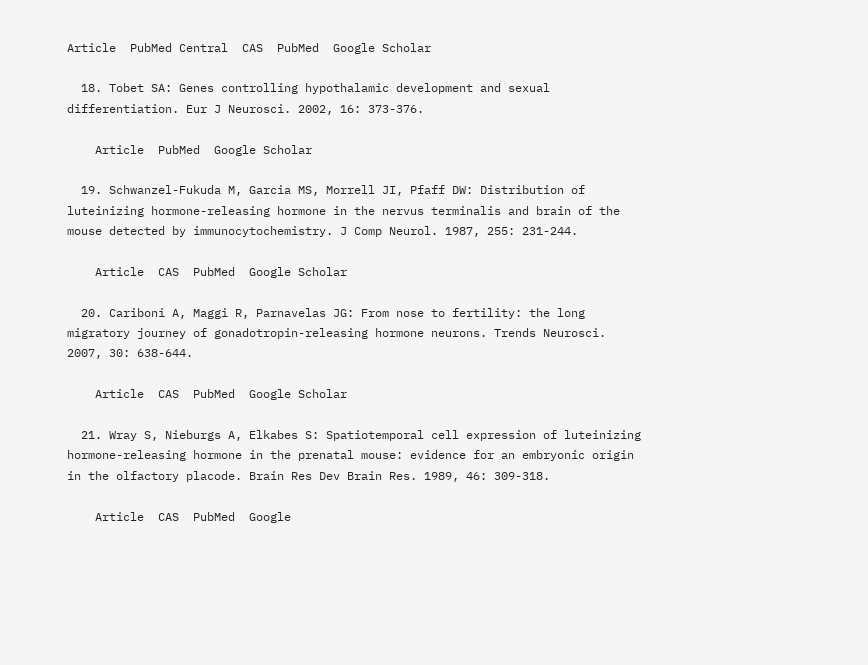Article  PubMed Central  CAS  PubMed  Google Scholar

  18. Tobet SA: Genes controlling hypothalamic development and sexual differentiation. Eur J Neurosci. 2002, 16: 373-376.

    Article  PubMed  Google Scholar

  19. Schwanzel-Fukuda M, Garcia MS, Morrell JI, Pfaff DW: Distribution of luteinizing hormone-releasing hormone in the nervus terminalis and brain of the mouse detected by immunocytochemistry. J Comp Neurol. 1987, 255: 231-244.

    Article  CAS  PubMed  Google Scholar

  20. Cariboni A, Maggi R, Parnavelas JG: From nose to fertility: the long migratory journey of gonadotropin-releasing hormone neurons. Trends Neurosci. 2007, 30: 638-644.

    Article  CAS  PubMed  Google Scholar

  21. Wray S, Nieburgs A, Elkabes S: Spatiotemporal cell expression of luteinizing hormone-releasing hormone in the prenatal mouse: evidence for an embryonic origin in the olfactory placode. Brain Res Dev Brain Res. 1989, 46: 309-318.

    Article  CAS  PubMed  Google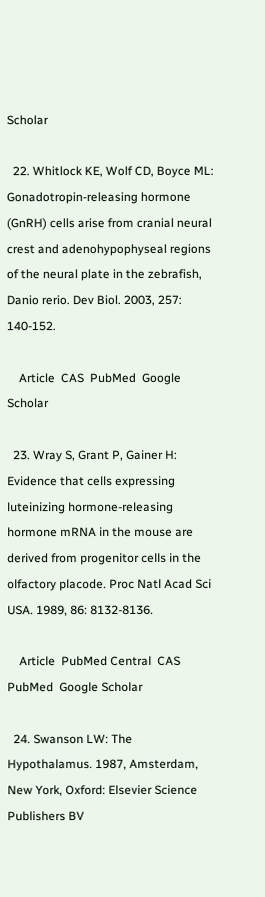Scholar

  22. Whitlock KE, Wolf CD, Boyce ML: Gonadotropin-releasing hormone (GnRH) cells arise from cranial neural crest and adenohypophyseal regions of the neural plate in the zebrafish, Danio rerio. Dev Biol. 2003, 257: 140-152.

    Article  CAS  PubMed  Google Scholar

  23. Wray S, Grant P, Gainer H: Evidence that cells expressing luteinizing hormone-releasing hormone mRNA in the mouse are derived from progenitor cells in the olfactory placode. Proc Natl Acad Sci USA. 1989, 86: 8132-8136.

    Article  PubMed Central  CAS  PubMed  Google Scholar

  24. Swanson LW: The Hypothalamus. 1987, Amsterdam, New York, Oxford: Elsevier Science Publishers BV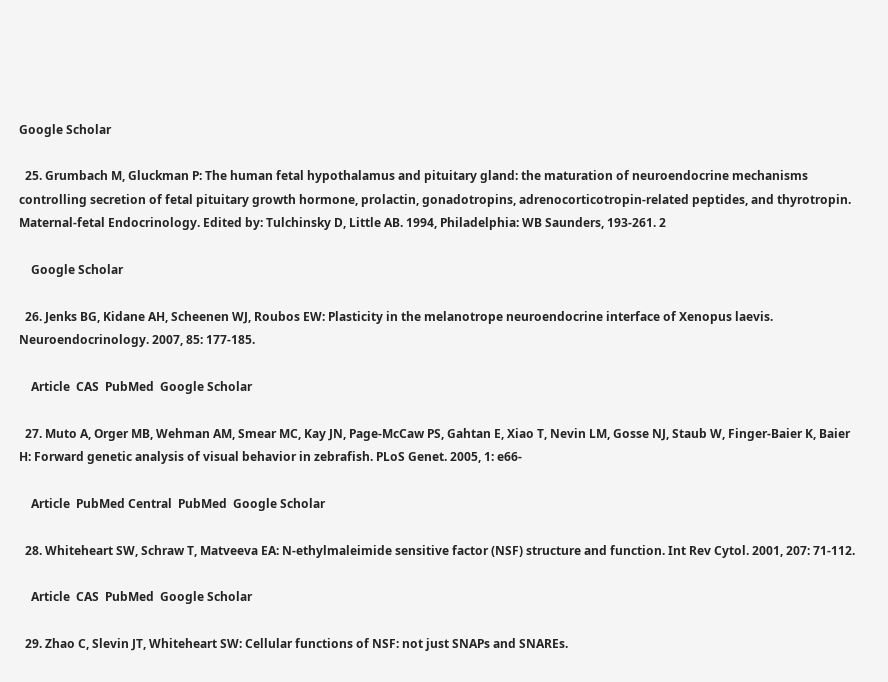Google Scholar

  25. Grumbach M, Gluckman P: The human fetal hypothalamus and pituitary gland: the maturation of neuroendocrine mechanisms controlling secretion of fetal pituitary growth hormone, prolactin, gonadotropins, adrenocorticotropin-related peptides, and thyrotropin. Maternal-fetal Endocrinology. Edited by: Tulchinsky D, Little AB. 1994, Philadelphia: WB Saunders, 193-261. 2

    Google Scholar

  26. Jenks BG, Kidane AH, Scheenen WJ, Roubos EW: Plasticity in the melanotrope neuroendocrine interface of Xenopus laevis. Neuroendocrinology. 2007, 85: 177-185.

    Article  CAS  PubMed  Google Scholar

  27. Muto A, Orger MB, Wehman AM, Smear MC, Kay JN, Page-McCaw PS, Gahtan E, Xiao T, Nevin LM, Gosse NJ, Staub W, Finger-Baier K, Baier H: Forward genetic analysis of visual behavior in zebrafish. PLoS Genet. 2005, 1: e66-

    Article  PubMed Central  PubMed  Google Scholar

  28. Whiteheart SW, Schraw T, Matveeva EA: N-ethylmaleimide sensitive factor (NSF) structure and function. Int Rev Cytol. 2001, 207: 71-112.

    Article  CAS  PubMed  Google Scholar

  29. Zhao C, Slevin JT, Whiteheart SW: Cellular functions of NSF: not just SNAPs and SNAREs.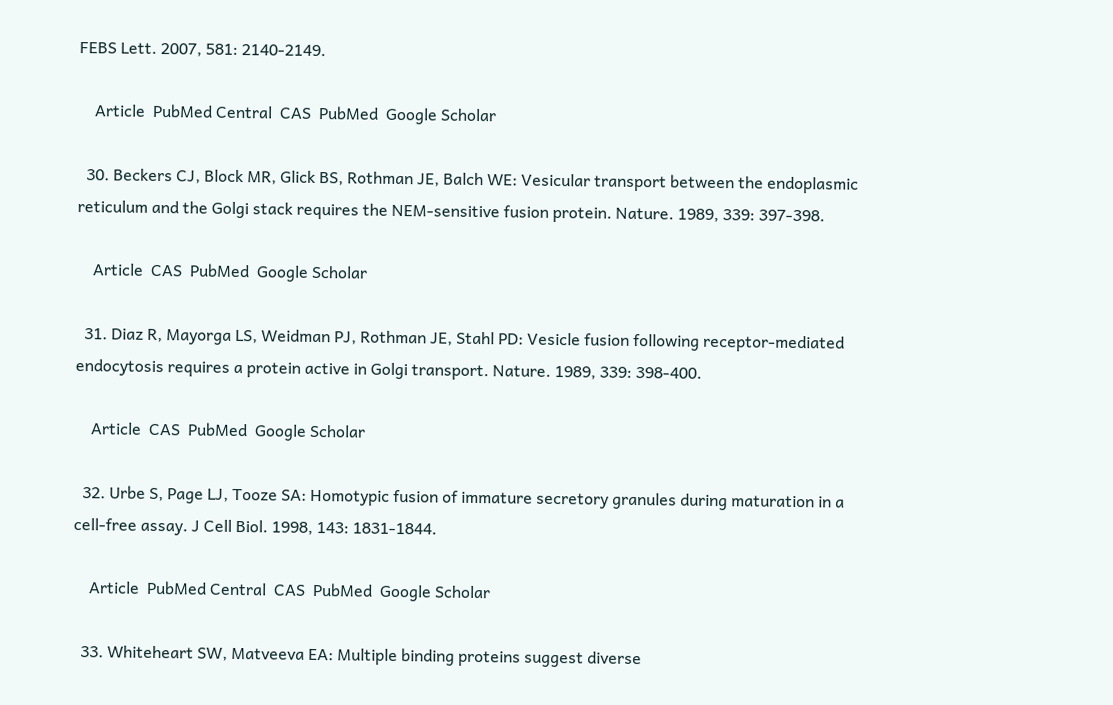FEBS Lett. 2007, 581: 2140-2149.

    Article  PubMed Central  CAS  PubMed  Google Scholar

  30. Beckers CJ, Block MR, Glick BS, Rothman JE, Balch WE: Vesicular transport between the endoplasmic reticulum and the Golgi stack requires the NEM-sensitive fusion protein. Nature. 1989, 339: 397-398.

    Article  CAS  PubMed  Google Scholar

  31. Diaz R, Mayorga LS, Weidman PJ, Rothman JE, Stahl PD: Vesicle fusion following receptor-mediated endocytosis requires a protein active in Golgi transport. Nature. 1989, 339: 398-400.

    Article  CAS  PubMed  Google Scholar

  32. Urbe S, Page LJ, Tooze SA: Homotypic fusion of immature secretory granules during maturation in a cell-free assay. J Cell Biol. 1998, 143: 1831-1844.

    Article  PubMed Central  CAS  PubMed  Google Scholar

  33. Whiteheart SW, Matveeva EA: Multiple binding proteins suggest diverse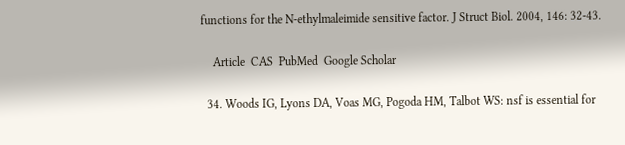functions for the N-ethylmaleimide sensitive factor. J Struct Biol. 2004, 146: 32-43.

    Article  CAS  PubMed  Google Scholar

  34. Woods IG, Lyons DA, Voas MG, Pogoda HM, Talbot WS: nsf is essential for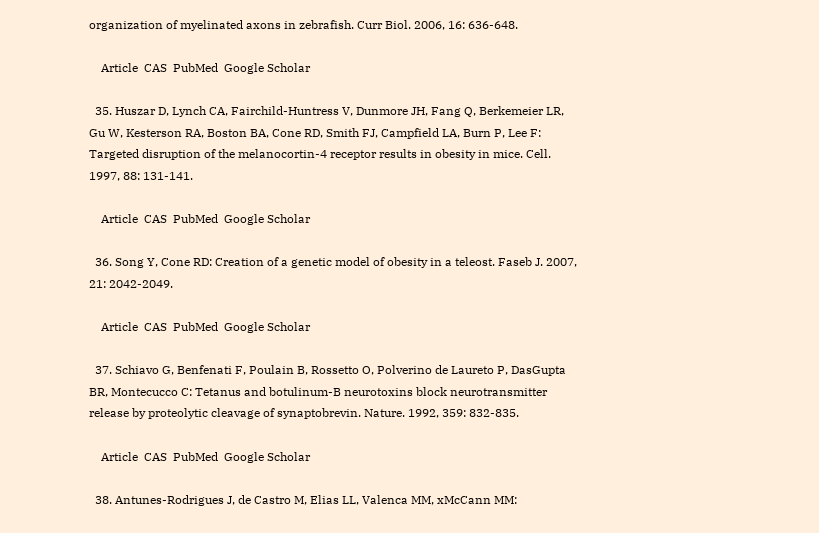organization of myelinated axons in zebrafish. Curr Biol. 2006, 16: 636-648.

    Article  CAS  PubMed  Google Scholar

  35. Huszar D, Lynch CA, Fairchild-Huntress V, Dunmore JH, Fang Q, Berkemeier LR, Gu W, Kesterson RA, Boston BA, Cone RD, Smith FJ, Campfield LA, Burn P, Lee F: Targeted disruption of the melanocortin-4 receptor results in obesity in mice. Cell. 1997, 88: 131-141.

    Article  CAS  PubMed  Google Scholar

  36. Song Y, Cone RD: Creation of a genetic model of obesity in a teleost. Faseb J. 2007, 21: 2042-2049.

    Article  CAS  PubMed  Google Scholar

  37. Schiavo G, Benfenati F, Poulain B, Rossetto O, Polverino de Laureto P, DasGupta BR, Montecucco C: Tetanus and botulinum-B neurotoxins block neurotransmitter release by proteolytic cleavage of synaptobrevin. Nature. 1992, 359: 832-835.

    Article  CAS  PubMed  Google Scholar

  38. Antunes-Rodrigues J, de Castro M, Elias LL, Valenca MM, xMcCann MM: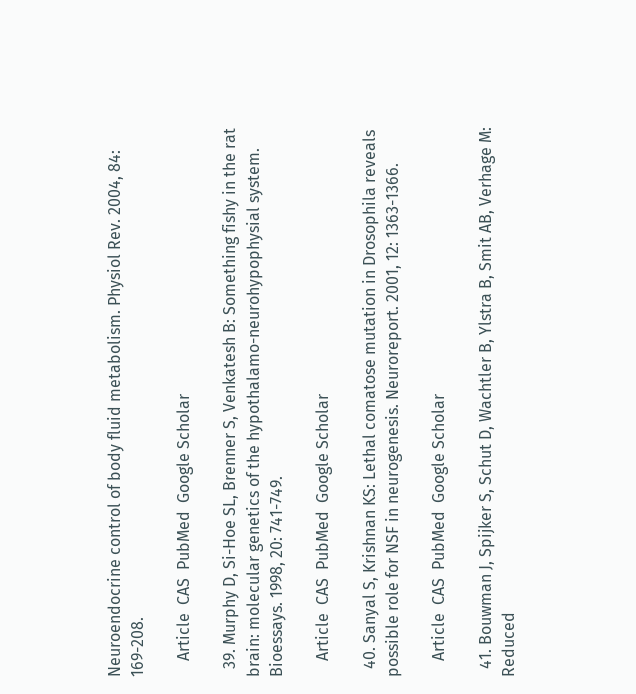Neuroendocrine control of body fluid metabolism. Physiol Rev. 2004, 84: 169-208.

    Article  CAS  PubMed  Google Scholar

  39. Murphy D, Si-Hoe SL, Brenner S, Venkatesh B: Something fishy in the rat brain: molecular genetics of the hypothalamo-neurohypophysial system. Bioessays. 1998, 20: 741-749.

    Article  CAS  PubMed  Google Scholar

  40. Sanyal S, Krishnan KS: Lethal comatose mutation in Drosophila reveals possible role for NSF in neurogenesis. Neuroreport. 2001, 12: 1363-1366.

    Article  CAS  PubMed  Google Scholar

  41. Bouwman J, Spijker S, Schut D, Wachtler B, Ylstra B, Smit AB, Verhage M: Reduced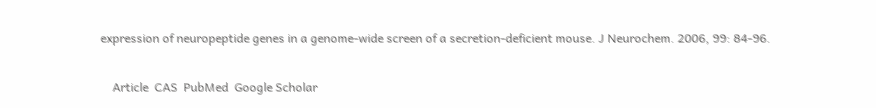expression of neuropeptide genes in a genome-wide screen of a secretion-deficient mouse. J Neurochem. 2006, 99: 84-96.

    Article  CAS  PubMed  Google Scholar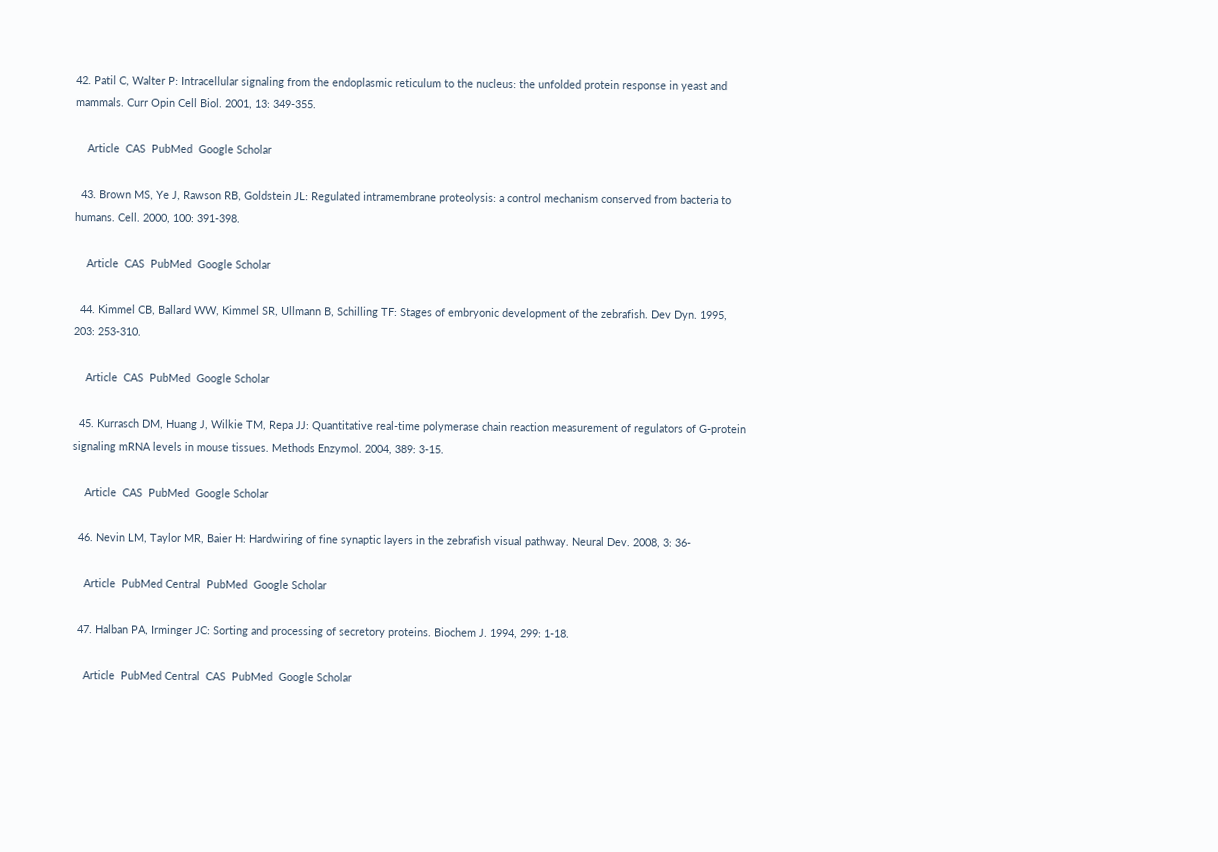42. Patil C, Walter P: Intracellular signaling from the endoplasmic reticulum to the nucleus: the unfolded protein response in yeast and mammals. Curr Opin Cell Biol. 2001, 13: 349-355.

    Article  CAS  PubMed  Google Scholar

  43. Brown MS, Ye J, Rawson RB, Goldstein JL: Regulated intramembrane proteolysis: a control mechanism conserved from bacteria to humans. Cell. 2000, 100: 391-398.

    Article  CAS  PubMed  Google Scholar

  44. Kimmel CB, Ballard WW, Kimmel SR, Ullmann B, Schilling TF: Stages of embryonic development of the zebrafish. Dev Dyn. 1995, 203: 253-310.

    Article  CAS  PubMed  Google Scholar

  45. Kurrasch DM, Huang J, Wilkie TM, Repa JJ: Quantitative real-time polymerase chain reaction measurement of regulators of G-protein signaling mRNA levels in mouse tissues. Methods Enzymol. 2004, 389: 3-15.

    Article  CAS  PubMed  Google Scholar

  46. Nevin LM, Taylor MR, Baier H: Hardwiring of fine synaptic layers in the zebrafish visual pathway. Neural Dev. 2008, 3: 36-

    Article  PubMed Central  PubMed  Google Scholar

  47. Halban PA, Irminger JC: Sorting and processing of secretory proteins. Biochem J. 1994, 299: 1-18.

    Article  PubMed Central  CAS  PubMed  Google Scholar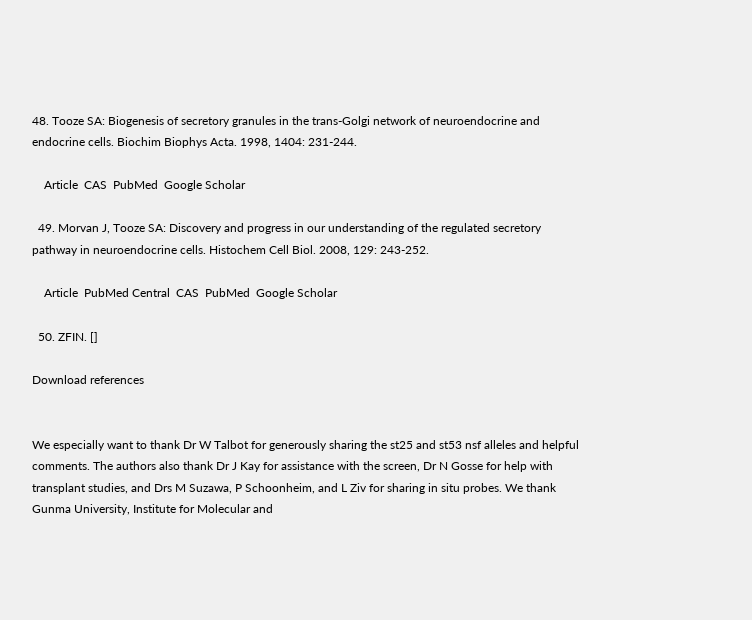48. Tooze SA: Biogenesis of secretory granules in the trans-Golgi network of neuroendocrine and endocrine cells. Biochim Biophys Acta. 1998, 1404: 231-244.

    Article  CAS  PubMed  Google Scholar

  49. Morvan J, Tooze SA: Discovery and progress in our understanding of the regulated secretory pathway in neuroendocrine cells. Histochem Cell Biol. 2008, 129: 243-252.

    Article  PubMed Central  CAS  PubMed  Google Scholar

  50. ZFIN. []

Download references


We especially want to thank Dr W Talbot for generously sharing the st25 and st53 nsf alleles and helpful comments. The authors also thank Dr J Kay for assistance with the screen, Dr N Gosse for help with transplant studies, and Drs M Suzawa, P Schoonheim, and L Ziv for sharing in situ probes. We thank Gunma University, Institute for Molecular and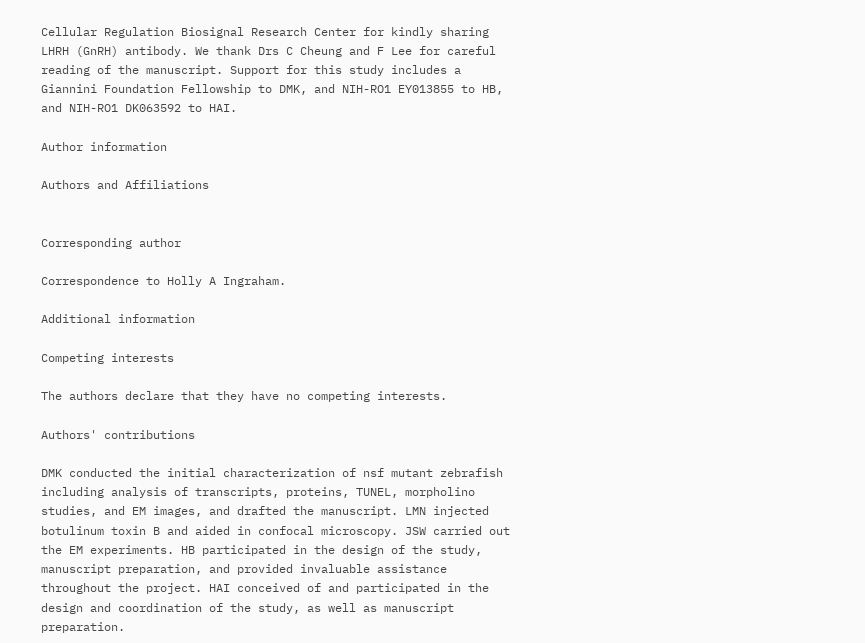Cellular Regulation Biosignal Research Center for kindly sharing LHRH (GnRH) antibody. We thank Drs C Cheung and F Lee for careful reading of the manuscript. Support for this study includes a Giannini Foundation Fellowship to DMK, and NIH-RO1 EY013855 to HB, and NIH-RO1 DK063592 to HAI.

Author information

Authors and Affiliations


Corresponding author

Correspondence to Holly A Ingraham.

Additional information

Competing interests

The authors declare that they have no competing interests.

Authors' contributions

DMK conducted the initial characterization of nsf mutant zebrafish including analysis of transcripts, proteins, TUNEL, morpholino studies, and EM images, and drafted the manuscript. LMN injected botulinum toxin B and aided in confocal microscopy. JSW carried out the EM experiments. HB participated in the design of the study, manuscript preparation, and provided invaluable assistance throughout the project. HAI conceived of and participated in the design and coordination of the study, as well as manuscript preparation.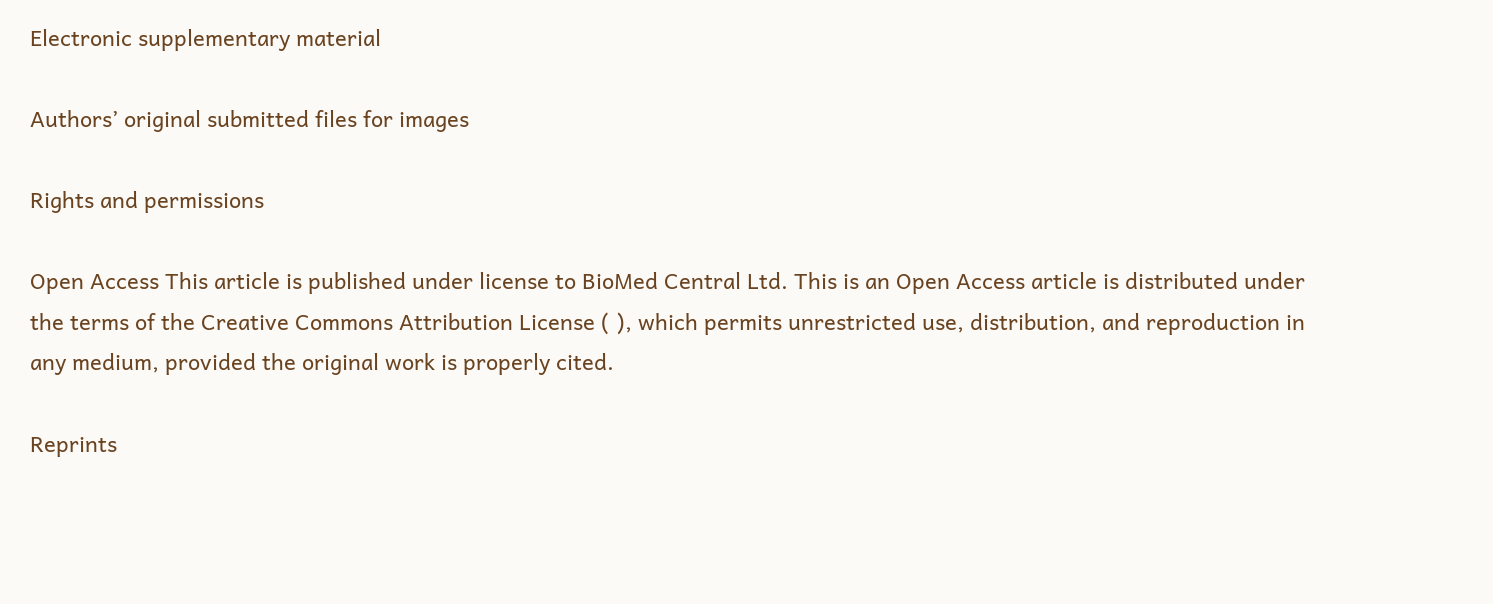Electronic supplementary material

Authors’ original submitted files for images

Rights and permissions

Open Access This article is published under license to BioMed Central Ltd. This is an Open Access article is distributed under the terms of the Creative Commons Attribution License ( ), which permits unrestricted use, distribution, and reproduction in any medium, provided the original work is properly cited.

Reprints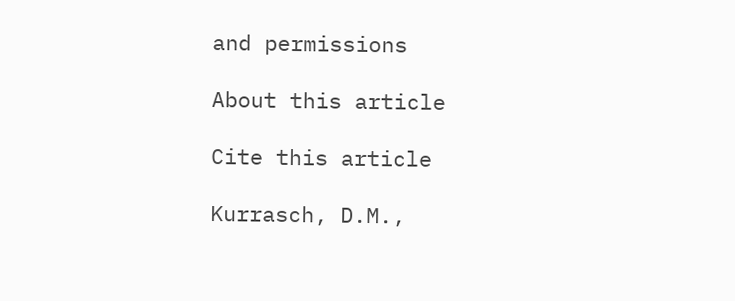and permissions

About this article

Cite this article

Kurrasch, D.M.,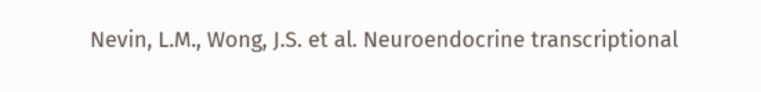Nevin, L.M., Wong, J.S. et al. Neuroendocrine transcriptional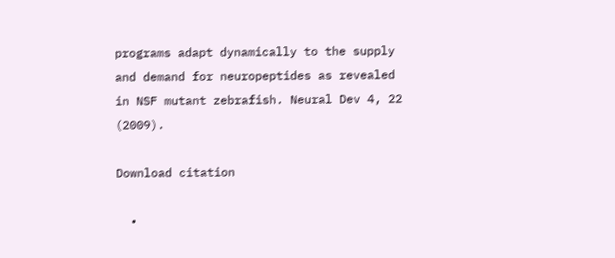programs adapt dynamically to the supply and demand for neuropeptides as revealed in NSF mutant zebrafish. Neural Dev 4, 22 (2009).

Download citation

  •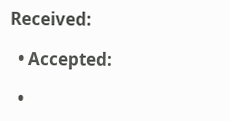Received:

  • Accepted:

  •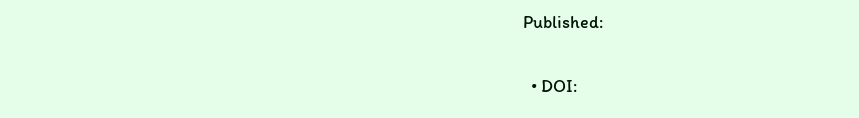Published:

  • DOI: